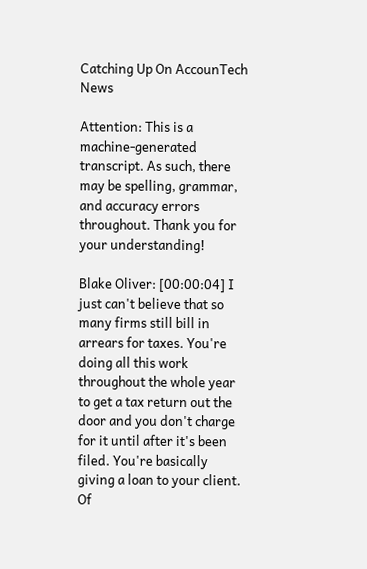Catching Up On AccounTech News

Attention: This is a machine-generated transcript. As such, there may be spelling, grammar, and accuracy errors throughout. Thank you for your understanding!

Blake Oliver: [00:00:04] I just can't believe that so many firms still bill in arrears for taxes. You're doing all this work throughout the whole year to get a tax return out the door and you don't charge for it until after it's been filed. You're basically giving a loan to your client. Of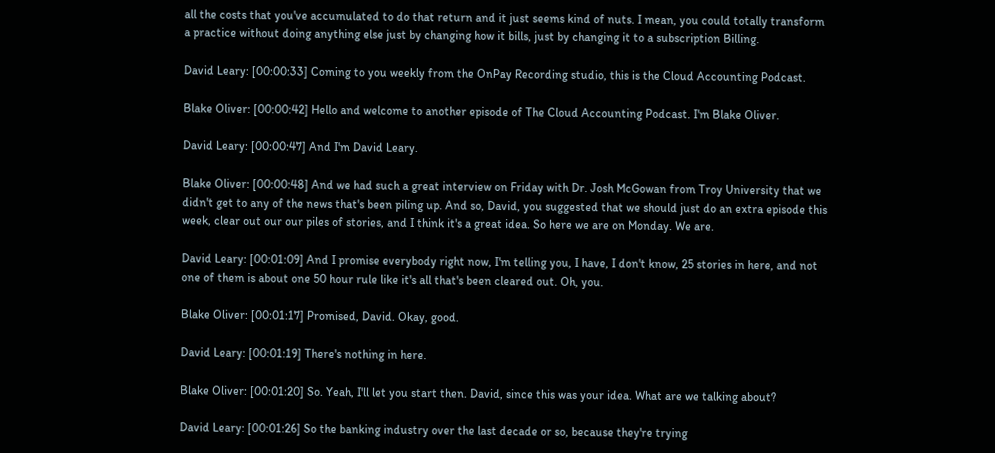all the costs that you've accumulated to do that return and it just seems kind of nuts. I mean, you could totally transform a practice without doing anything else just by changing how it bills, just by changing it to a subscription Billing.

David Leary: [00:00:33] Coming to you weekly from the OnPay Recording studio, this is the Cloud Accounting Podcast.

Blake Oliver: [00:00:42] Hello and welcome to another episode of The Cloud Accounting Podcast. I'm Blake Oliver.

David Leary: [00:00:47] And I'm David Leary.

Blake Oliver: [00:00:48] And we had such a great interview on Friday with Dr. Josh McGowan from Troy University that we didn't get to any of the news that's been piling up. And so, David, you suggested that we should just do an extra episode this week, clear out our our piles of stories, and I think it's a great idea. So here we are on Monday. We are.

David Leary: [00:01:09] And I promise everybody right now, I'm telling you, I have, I don't know, 25 stories in here, and not one of them is about one 50 hour rule like it's all that's been cleared out. Oh, you.

Blake Oliver: [00:01:17] Promised, David. Okay, good.

David Leary: [00:01:19] There's nothing in here.

Blake Oliver: [00:01:20] So. Yeah, I'll let you start then. David, since this was your idea. What are we talking about?

David Leary: [00:01:26] So the banking industry over the last decade or so, because they're trying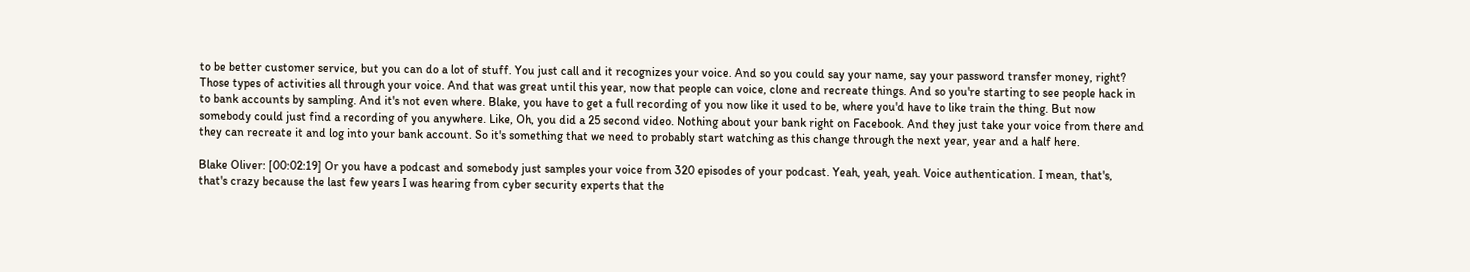to be better customer service, but you can do a lot of stuff. You just call and it recognizes your voice. And so you could say your name, say your password transfer money, right? Those types of activities all through your voice. And that was great until this year, now that people can voice, clone and recreate things. And so you're starting to see people hack in to bank accounts by sampling. And it's not even where. Blake, you have to get a full recording of you now like it used to be, where you'd have to like train the thing. But now somebody could just find a recording of you anywhere. Like, Oh, you did a 25 second video. Nothing about your bank right on Facebook. And they just take your voice from there and they can recreate it and log into your bank account. So it's something that we need to probably start watching as this change through the next year, year and a half here.

Blake Oliver: [00:02:19] Or you have a podcast and somebody just samples your voice from 320 episodes of your podcast. Yeah, yeah, yeah. Voice authentication. I mean, that's, that's crazy because the last few years I was hearing from cyber security experts that the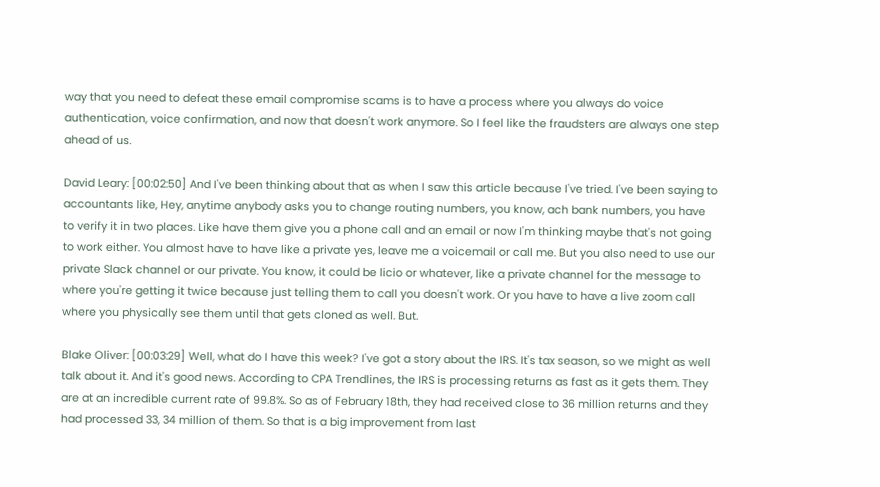way that you need to defeat these email compromise scams is to have a process where you always do voice authentication, voice confirmation, and now that doesn't work anymore. So I feel like the fraudsters are always one step ahead of us.

David Leary: [00:02:50] And I've been thinking about that as when I saw this article because I've tried. I've been saying to accountants like, Hey, anytime anybody asks you to change routing numbers, you know, ach bank numbers, you have to verify it in two places. Like have them give you a phone call and an email or now I'm thinking maybe that's not going to work either. You almost have to have like a private yes, leave me a voicemail or call me. But you also need to use our private Slack channel or our private. You know, it could be licio or whatever, like a private channel for the message to where you're getting it twice because just telling them to call you doesn't work. Or you have to have a live zoom call where you physically see them until that gets cloned as well. But.

Blake Oliver: [00:03:29] Well, what do I have this week? I've got a story about the IRS. It's tax season, so we might as well talk about it. And it's good news. According to CPA Trendlines, the IRS is processing returns as fast as it gets them. They are at an incredible current rate of 99.8%. So as of February 18th, they had received close to 36 million returns and they had processed 33, 34 million of them. So that is a big improvement from last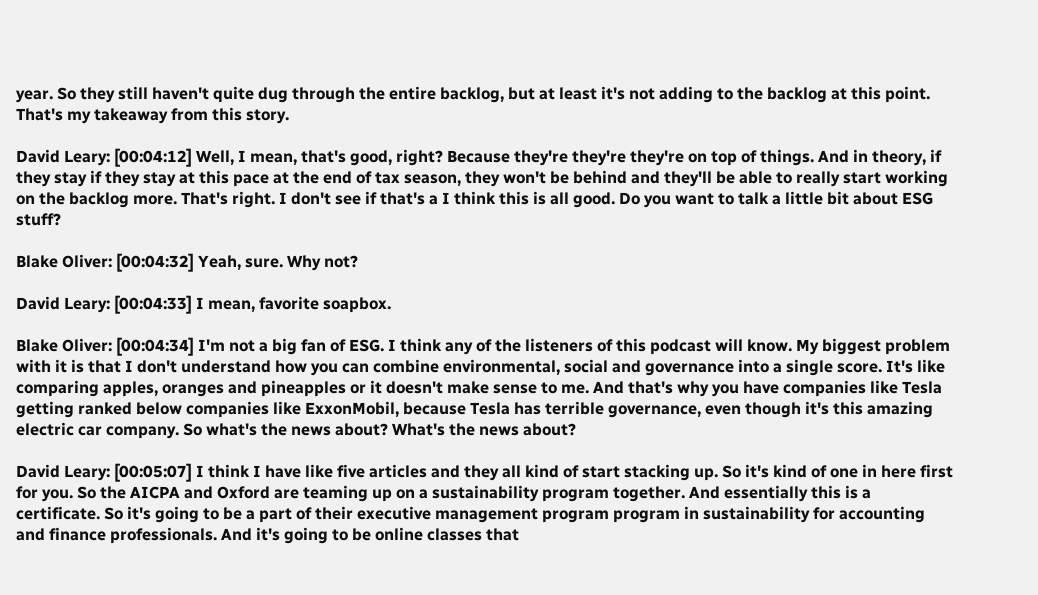year. So they still haven't quite dug through the entire backlog, but at least it's not adding to the backlog at this point. That's my takeaway from this story.

David Leary: [00:04:12] Well, I mean, that's good, right? Because they're they're they're on top of things. And in theory, if they stay if they stay at this pace at the end of tax season, they won't be behind and they'll be able to really start working on the backlog more. That's right. I don't see if that's a I think this is all good. Do you want to talk a little bit about ESG stuff?

Blake Oliver: [00:04:32] Yeah, sure. Why not?

David Leary: [00:04:33] I mean, favorite soapbox.

Blake Oliver: [00:04:34] I'm not a big fan of ESG. I think any of the listeners of this podcast will know. My biggest problem with it is that I don't understand how you can combine environmental, social and governance into a single score. It's like comparing apples, oranges and pineapples or it doesn't make sense to me. And that's why you have companies like Tesla getting ranked below companies like ExxonMobil, because Tesla has terrible governance, even though it's this amazing electric car company. So what's the news about? What's the news about?

David Leary: [00:05:07] I think I have like five articles and they all kind of start stacking up. So it's kind of one in here first for you. So the AICPA and Oxford are teaming up on a sustainability program together. And essentially this is a certificate. So it's going to be a part of their executive management program program in sustainability for accounting and finance professionals. And it's going to be online classes that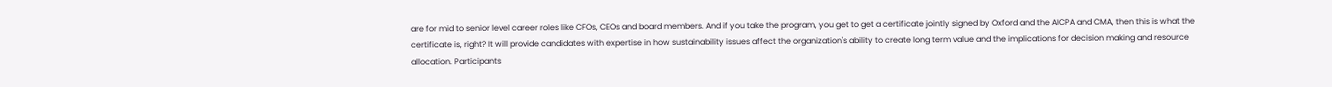are for mid to senior level career roles like CFOs, CEOs and board members. And if you take the program, you get to get a certificate jointly signed by Oxford and the AICPA and CMA, then this is what the certificate is, right? It will provide candidates with expertise in how sustainability issues affect the organization's ability to create long term value and the implications for decision making and resource allocation. Participants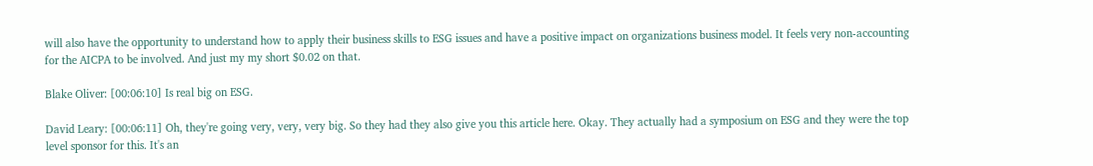will also have the opportunity to understand how to apply their business skills to ESG issues and have a positive impact on organizations business model. It feels very non-accounting for the AICPA to be involved. And just my my short $0.02 on that.

Blake Oliver: [00:06:10] Is real big on ESG.

David Leary: [00:06:11] Oh, they're going very, very, very big. So they had they also give you this article here. Okay. They actually had a symposium on ESG and they were the top level sponsor for this. It's an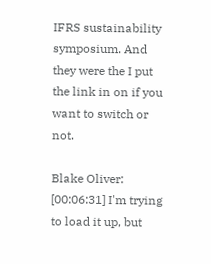IFRS sustainability symposium. And they were the I put the link in on if you want to switch or not.

Blake Oliver: [00:06:31] I'm trying to load it up, but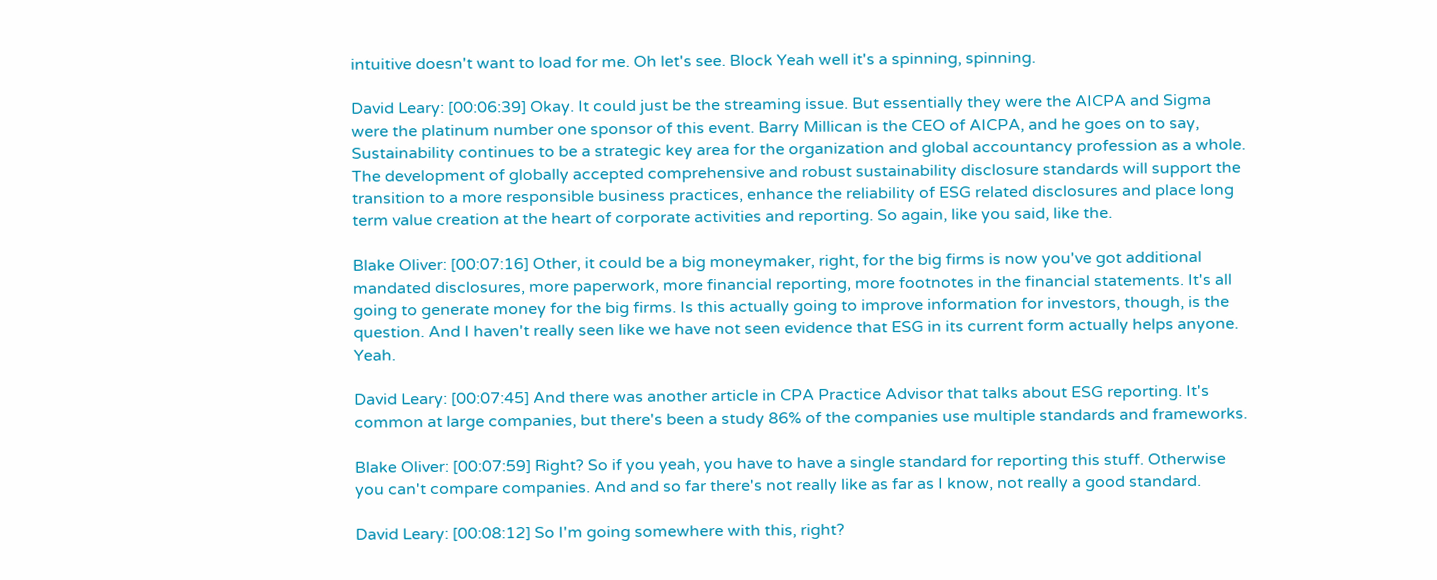intuitive doesn't want to load for me. Oh let's see. Block Yeah well it's a spinning, spinning.

David Leary: [00:06:39] Okay. It could just be the streaming issue. But essentially they were the AICPA and Sigma were the platinum number one sponsor of this event. Barry Millican is the CEO of AICPA, and he goes on to say, Sustainability continues to be a strategic key area for the organization and global accountancy profession as a whole. The development of globally accepted comprehensive and robust sustainability disclosure standards will support the transition to a more responsible business practices, enhance the reliability of ESG related disclosures and place long term value creation at the heart of corporate activities and reporting. So again, like you said, like the.

Blake Oliver: [00:07:16] Other, it could be a big moneymaker, right, for the big firms is now you've got additional mandated disclosures, more paperwork, more financial reporting, more footnotes in the financial statements. It's all going to generate money for the big firms. Is this actually going to improve information for investors, though, is the question. And I haven't really seen like we have not seen evidence that ESG in its current form actually helps anyone. Yeah.

David Leary: [00:07:45] And there was another article in CPA Practice Advisor that talks about ESG reporting. It's common at large companies, but there's been a study 86% of the companies use multiple standards and frameworks.

Blake Oliver: [00:07:59] Right? So if you yeah, you have to have a single standard for reporting this stuff. Otherwise you can't compare companies. And and so far there's not really like as far as I know, not really a good standard.

David Leary: [00:08:12] So I'm going somewhere with this, right?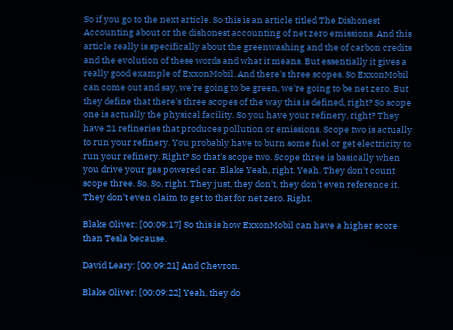So if you go to the next article. So this is an article titled The Dishonest Accounting about or the dishonest accounting of net zero emissions. And this article really is specifically about the greenwashing and the of carbon credits and the evolution of these words and what it means. But essentially it gives a really good example of ExxonMobil. And there's three scopes. So ExxonMobil can come out and say, we're going to be green, we're going to be net zero. But they define that there's three scopes of the way this is defined, right? So scope one is actually the physical facility. So you have your refinery, right? They have 21 refineries that produces pollution or emissions. Scope two is actually to run your refinery. You probably have to burn some fuel or get electricity to run your refinery. Right? So that's scope two. Scope three is basically when you drive your gas powered car. Blake Yeah, right. Yeah. They don't count scope three. So. So, right. They just, they don't, they don't even reference it. They don't even claim to get to that for net zero. Right.

Blake Oliver: [00:09:17] So this is how ExxonMobil can have a higher score than Tesla because.

David Leary: [00:09:21] And Chevron.

Blake Oliver: [00:09:22] Yeah, they do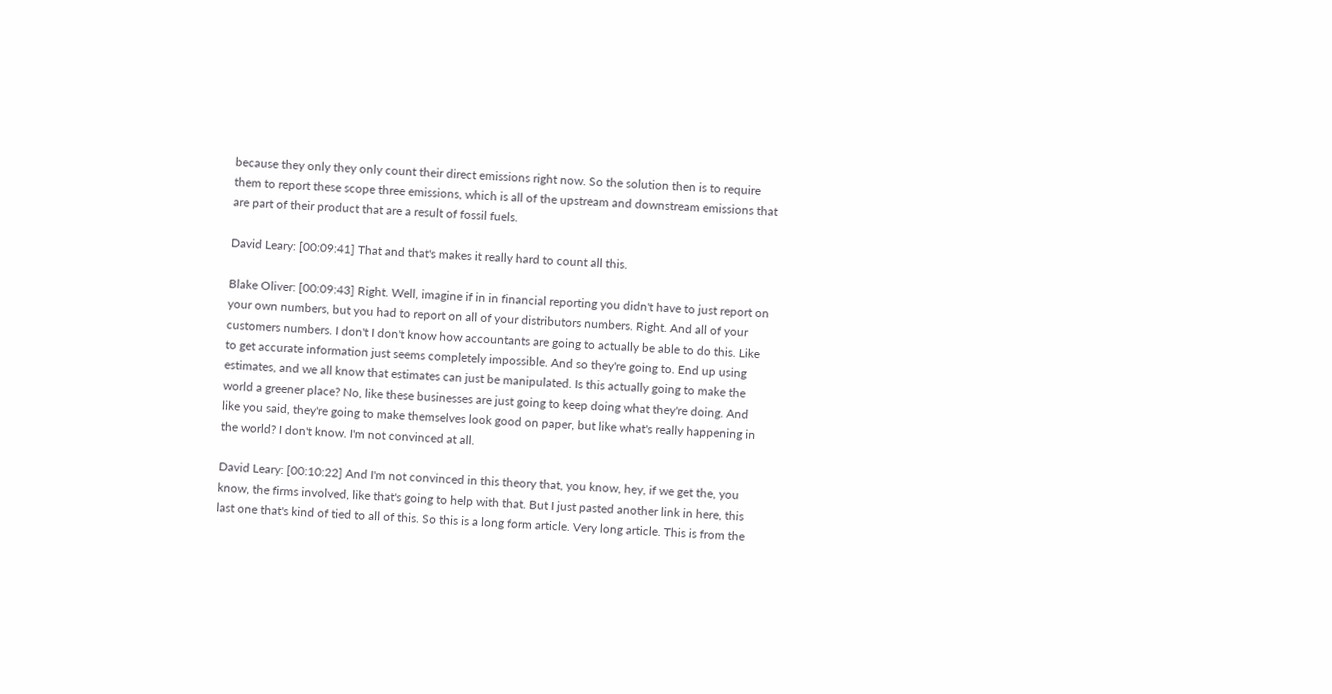because they only they only count their direct emissions right now. So the solution then is to require them to report these scope three emissions, which is all of the upstream and downstream emissions that are part of their product that are a result of fossil fuels.

David Leary: [00:09:41] That and that's makes it really hard to count all this.

Blake Oliver: [00:09:43] Right. Well, imagine if in in financial reporting you didn't have to just report on your own numbers, but you had to report on all of your distributors numbers. Right. And all of your customers numbers. I don't I don't know how accountants are going to actually be able to do this. Like to get accurate information just seems completely impossible. And so they're going to. End up using estimates, and we all know that estimates can just be manipulated. Is this actually going to make the world a greener place? No, like these businesses are just going to keep doing what they're doing. And like you said, they're going to make themselves look good on paper, but like what's really happening in the world? I don't know. I'm not convinced at all.

David Leary: [00:10:22] And I'm not convinced in this theory that, you know, hey, if we get the, you know, the firms involved, like that's going to help with that. But I just pasted another link in here, this last one that's kind of tied to all of this. So this is a long form article. Very long article. This is from the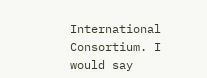International Consortium. I would say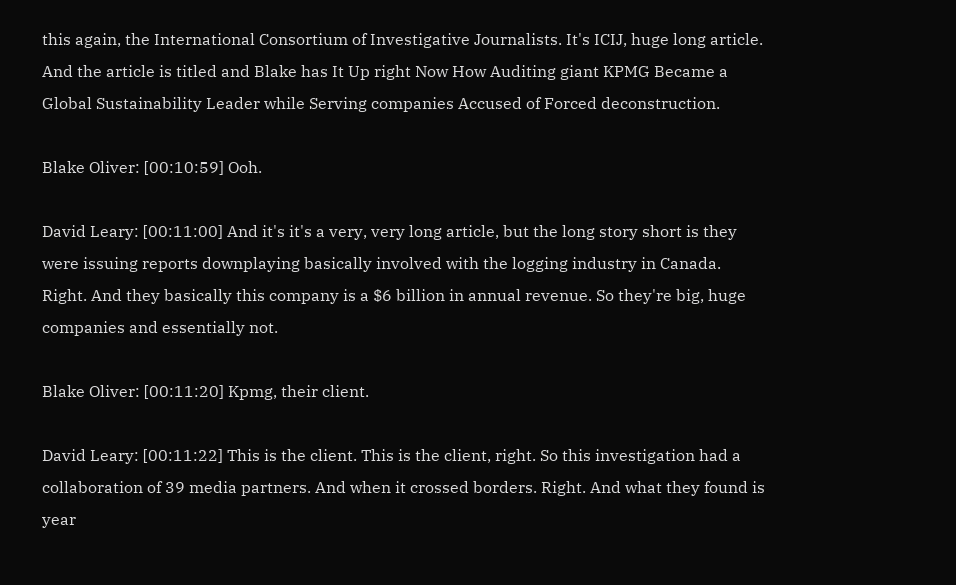this again, the International Consortium of Investigative Journalists. It's ICIJ, huge long article. And the article is titled and Blake has It Up right Now How Auditing giant KPMG Became a Global Sustainability Leader while Serving companies Accused of Forced deconstruction.

Blake Oliver: [00:10:59] Ooh.

David Leary: [00:11:00] And it's it's a very, very long article, but the long story short is they were issuing reports downplaying basically involved with the logging industry in Canada. Right. And they basically this company is a $6 billion in annual revenue. So they're big, huge companies and essentially not.

Blake Oliver: [00:11:20] Kpmg, their client.

David Leary: [00:11:22] This is the client. This is the client, right. So this investigation had a collaboration of 39 media partners. And when it crossed borders. Right. And what they found is year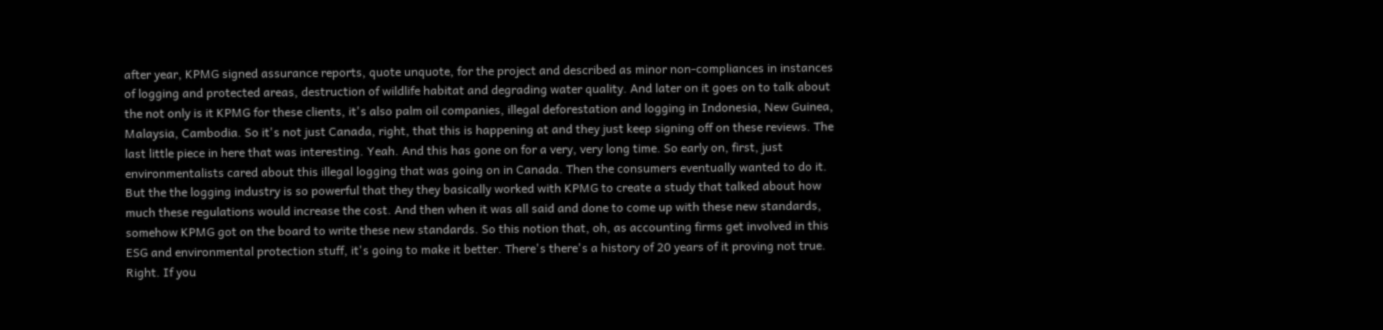after year, KPMG signed assurance reports, quote unquote, for the project and described as minor non-compliances in instances of logging and protected areas, destruction of wildlife habitat and degrading water quality. And later on it goes on to talk about the not only is it KPMG for these clients, it's also palm oil companies, illegal deforestation and logging in Indonesia, New Guinea, Malaysia, Cambodia. So it's not just Canada, right, that this is happening at and they just keep signing off on these reviews. The last little piece in here that was interesting. Yeah. And this has gone on for a very, very long time. So early on, first, just environmentalists cared about this illegal logging that was going on in Canada. Then the consumers eventually wanted to do it. But the the logging industry is so powerful that they they basically worked with KPMG to create a study that talked about how much these regulations would increase the cost. And then when it was all said and done to come up with these new standards, somehow KPMG got on the board to write these new standards. So this notion that, oh, as accounting firms get involved in this ESG and environmental protection stuff, it's going to make it better. There's there's a history of 20 years of it proving not true. Right. If you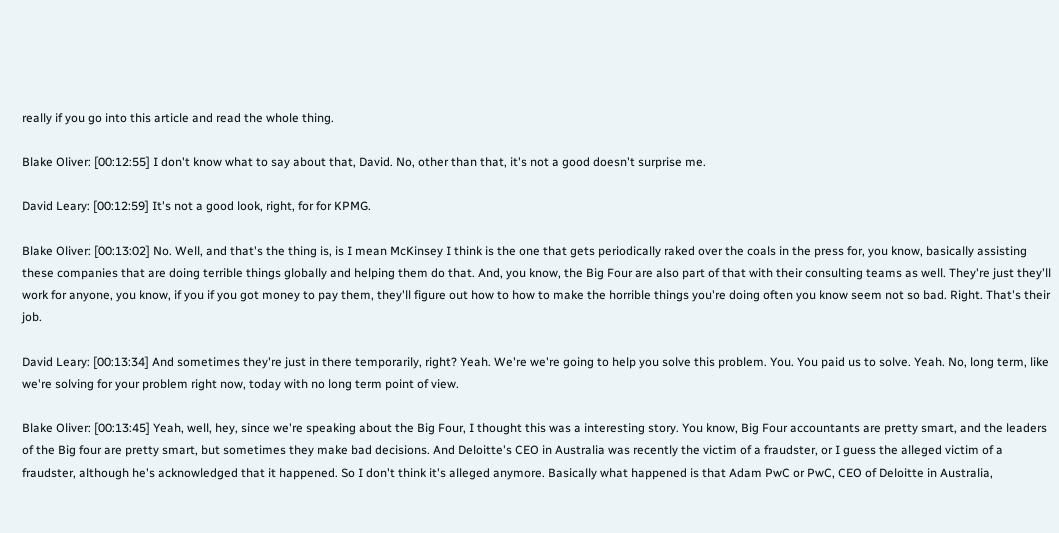really if you go into this article and read the whole thing.

Blake Oliver: [00:12:55] I don't know what to say about that, David. No, other than that, it's not a good doesn't surprise me.

David Leary: [00:12:59] It's not a good look, right, for for KPMG.

Blake Oliver: [00:13:02] No. Well, and that's the thing is, is I mean McKinsey I think is the one that gets periodically raked over the coals in the press for, you know, basically assisting these companies that are doing terrible things globally and helping them do that. And, you know, the Big Four are also part of that with their consulting teams as well. They're just they'll work for anyone, you know, if you if you got money to pay them, they'll figure out how to how to make the horrible things you're doing often you know seem not so bad. Right. That's their job.

David Leary: [00:13:34] And sometimes they're just in there temporarily, right? Yeah. We're we're going to help you solve this problem. You. You paid us to solve. Yeah. No, long term, like we're solving for your problem right now, today with no long term point of view.

Blake Oliver: [00:13:45] Yeah, well, hey, since we're speaking about the Big Four, I thought this was a interesting story. You know, Big Four accountants are pretty smart, and the leaders of the Big four are pretty smart, but sometimes they make bad decisions. And Deloitte's CEO in Australia was recently the victim of a fraudster, or I guess the alleged victim of a fraudster, although he's acknowledged that it happened. So I don't think it's alleged anymore. Basically what happened is that Adam PwC or PwC, CEO of Deloitte in Australia,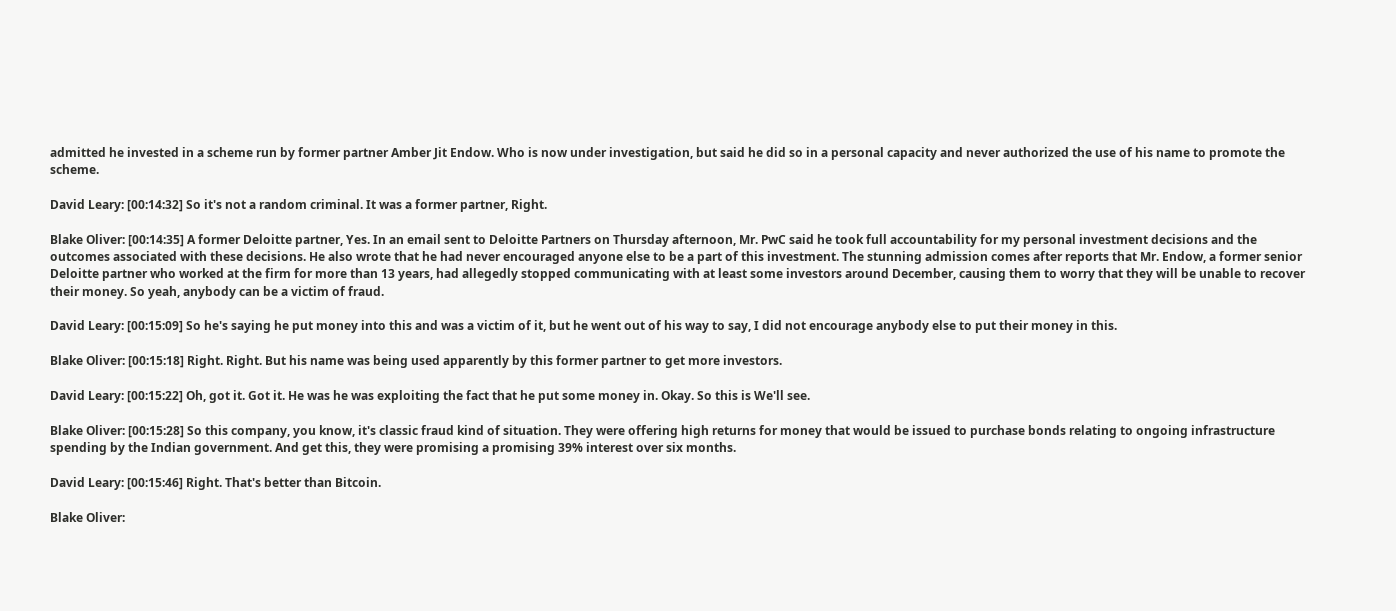admitted he invested in a scheme run by former partner Amber Jit Endow. Who is now under investigation, but said he did so in a personal capacity and never authorized the use of his name to promote the scheme.

David Leary: [00:14:32] So it's not a random criminal. It was a former partner, Right.

Blake Oliver: [00:14:35] A former Deloitte partner, Yes. In an email sent to Deloitte Partners on Thursday afternoon, Mr. PwC said he took full accountability for my personal investment decisions and the outcomes associated with these decisions. He also wrote that he had never encouraged anyone else to be a part of this investment. The stunning admission comes after reports that Mr. Endow, a former senior Deloitte partner who worked at the firm for more than 13 years, had allegedly stopped communicating with at least some investors around December, causing them to worry that they will be unable to recover their money. So yeah, anybody can be a victim of fraud.

David Leary: [00:15:09] So he's saying he put money into this and was a victim of it, but he went out of his way to say, I did not encourage anybody else to put their money in this.

Blake Oliver: [00:15:18] Right. Right. But his name was being used apparently by this former partner to get more investors.

David Leary: [00:15:22] Oh, got it. Got it. He was he was exploiting the fact that he put some money in. Okay. So this is We'll see.

Blake Oliver: [00:15:28] So this company, you know, it's classic fraud kind of situation. They were offering high returns for money that would be issued to purchase bonds relating to ongoing infrastructure spending by the Indian government. And get this, they were promising a promising 39% interest over six months.

David Leary: [00:15:46] Right. That's better than Bitcoin.

Blake Oliver: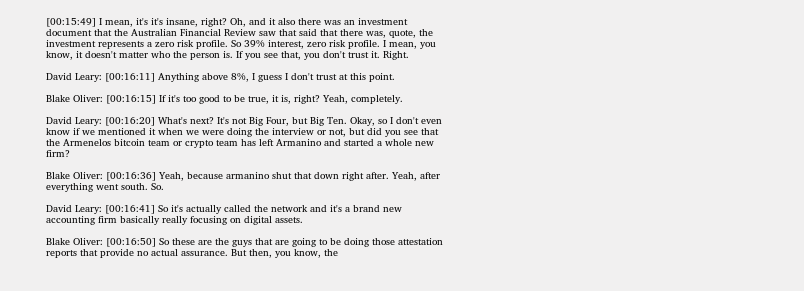[00:15:49] I mean, it's it's insane, right? Oh, and it also there was an investment document that the Australian Financial Review saw that said that there was, quote, the investment represents a zero risk profile. So 39% interest, zero risk profile. I mean, you know, it doesn't matter who the person is. If you see that, you don't trust it. Right.

David Leary: [00:16:11] Anything above 8%, I guess I don't trust at this point.

Blake Oliver: [00:16:15] If it's too good to be true, it is, right? Yeah, completely.

David Leary: [00:16:20] What's next? It's not Big Four, but Big Ten. Okay, so I don't even know if we mentioned it when we were doing the interview or not, but did you see that the Armenelos bitcoin team or crypto team has left Armanino and started a whole new firm?

Blake Oliver: [00:16:36] Yeah, because armanino shut that down right after. Yeah, after everything went south. So.

David Leary: [00:16:41] So it's actually called the network and it's a brand new accounting firm basically really focusing on digital assets.

Blake Oliver: [00:16:50] So these are the guys that are going to be doing those attestation reports that provide no actual assurance. But then, you know, the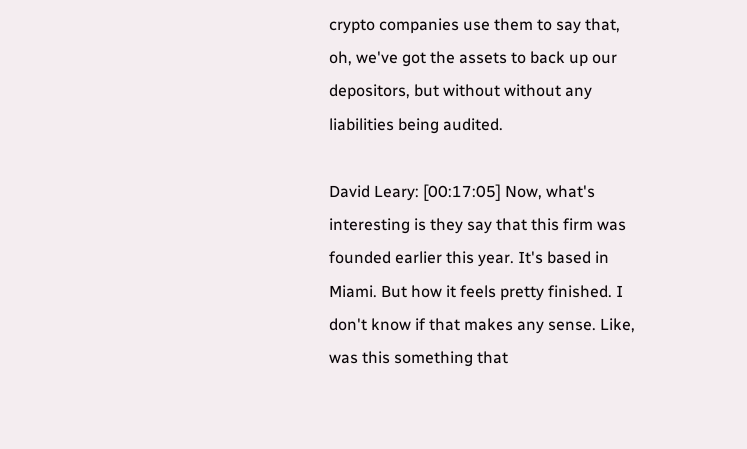crypto companies use them to say that, oh, we've got the assets to back up our depositors, but without without any liabilities being audited.

David Leary: [00:17:05] Now, what's interesting is they say that this firm was founded earlier this year. It's based in Miami. But how it feels pretty finished. I don't know if that makes any sense. Like, was this something that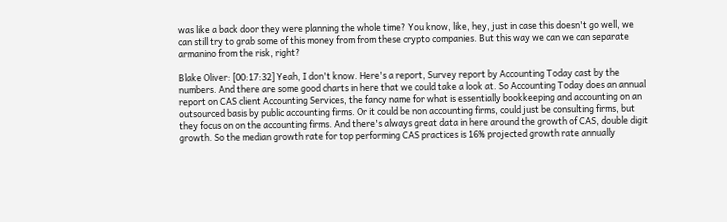was like a back door they were planning the whole time? You know, like, hey, just in case this doesn't go well, we can still try to grab some of this money from from these crypto companies. But this way we can we can separate armanino from the risk, right?

Blake Oliver: [00:17:32] Yeah, I don't know. Here's a report, Survey report by Accounting Today cast by the numbers. And there are some good charts in here that we could take a look at. So Accounting Today does an annual report on CAS client Accounting Services, the fancy name for what is essentially bookkeeping and accounting on an outsourced basis by public accounting firms. Or it could be non accounting firms, could just be consulting firms, but they focus on on the accounting firms. And there's always great data in here around the growth of CAS, double digit growth. So the median growth rate for top performing CAS practices is 16% projected growth rate annually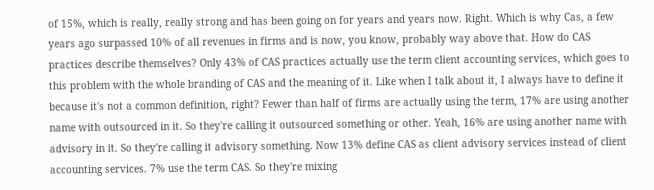of 15%, which is really, really strong and has been going on for years and years now. Right. Which is why Cas, a few years ago surpassed 10% of all revenues in firms and is now, you know, probably way above that. How do CAS practices describe themselves? Only 43% of CAS practices actually use the term client accounting services, which goes to this problem with the whole branding of CAS and the meaning of it. Like when I talk about it, I always have to define it because it's not a common definition, right? Fewer than half of firms are actually using the term, 17% are using another name with outsourced in it. So they're calling it outsourced something or other. Yeah, 16% are using another name with advisory in it. So they're calling it advisory something. Now 13% define CAS as client advisory services instead of client accounting services. 7% use the term CAS. So they're mixing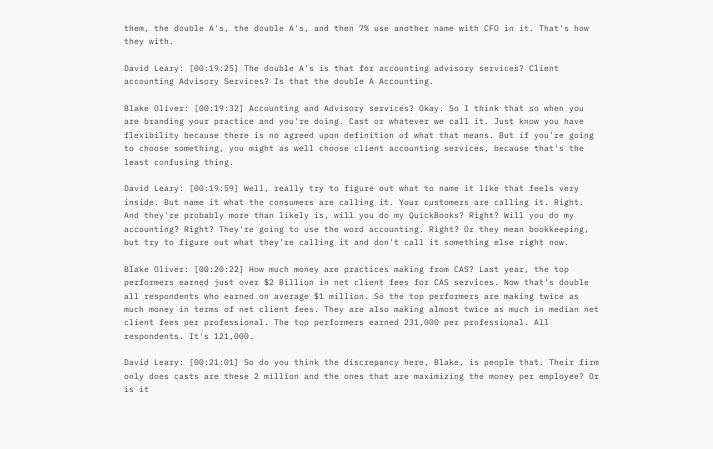them, the double A's, the double A's, and then 7% use another name with CFO in it. That's how they with.

David Leary: [00:19:25] The double A's is that for accounting advisory services? Client accounting Advisory Services? Is that the double A Accounting.

Blake Oliver: [00:19:32] Accounting and Advisory services? Okay. So I think that so when you are branding your practice and you're doing. Cast or whatever we call it. Just know you have flexibility because there is no agreed upon definition of what that means. But if you're going to choose something, you might as well choose client accounting services, because that's the least confusing thing.

David Leary: [00:19:59] Well, really try to figure out what to name it like that feels very inside. But name it what the consumers are calling it. Your customers are calling it. Right. And they're probably more than likely is, will you do my QuickBooks? Right? Will you do my accounting? Right? They're going to use the word accounting. Right? Or they mean bookkeeping, but try to figure out what they're calling it and don't call it something else right now.

Blake Oliver: [00:20:22] How much money are practices making from CAS? Last year, the top performers earned just over $2 Billion in net client fees for CAS services. Now that's double all respondents who earned on average $1 million. So the top performers are making twice as much money in terms of net client fees. They are also making almost twice as much in median net client fees per professional. The top performers earned 231,000 per professional. All respondents. It's 121,000.

David Leary: [00:21:01] So do you think the discrepancy here, Blake, is people that. Their firm only does casts are these 2 million and the ones that are maximizing the money per employee? Or is it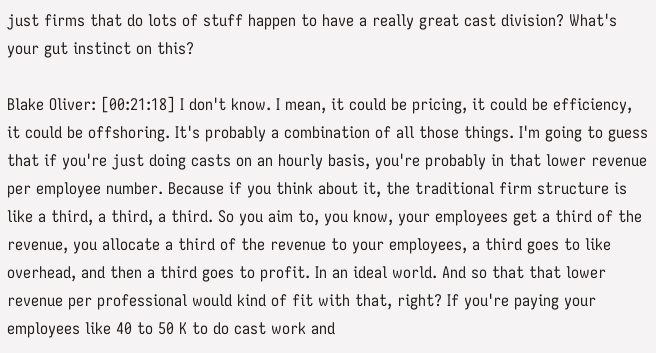just firms that do lots of stuff happen to have a really great cast division? What's your gut instinct on this?

Blake Oliver: [00:21:18] I don't know. I mean, it could be pricing, it could be efficiency, it could be offshoring. It's probably a combination of all those things. I'm going to guess that if you're just doing casts on an hourly basis, you're probably in that lower revenue per employee number. Because if you think about it, the traditional firm structure is like a third, a third, a third. So you aim to, you know, your employees get a third of the revenue, you allocate a third of the revenue to your employees, a third goes to like overhead, and then a third goes to profit. In an ideal world. And so that that lower revenue per professional would kind of fit with that, right? If you're paying your employees like 40 to 50 K to do cast work and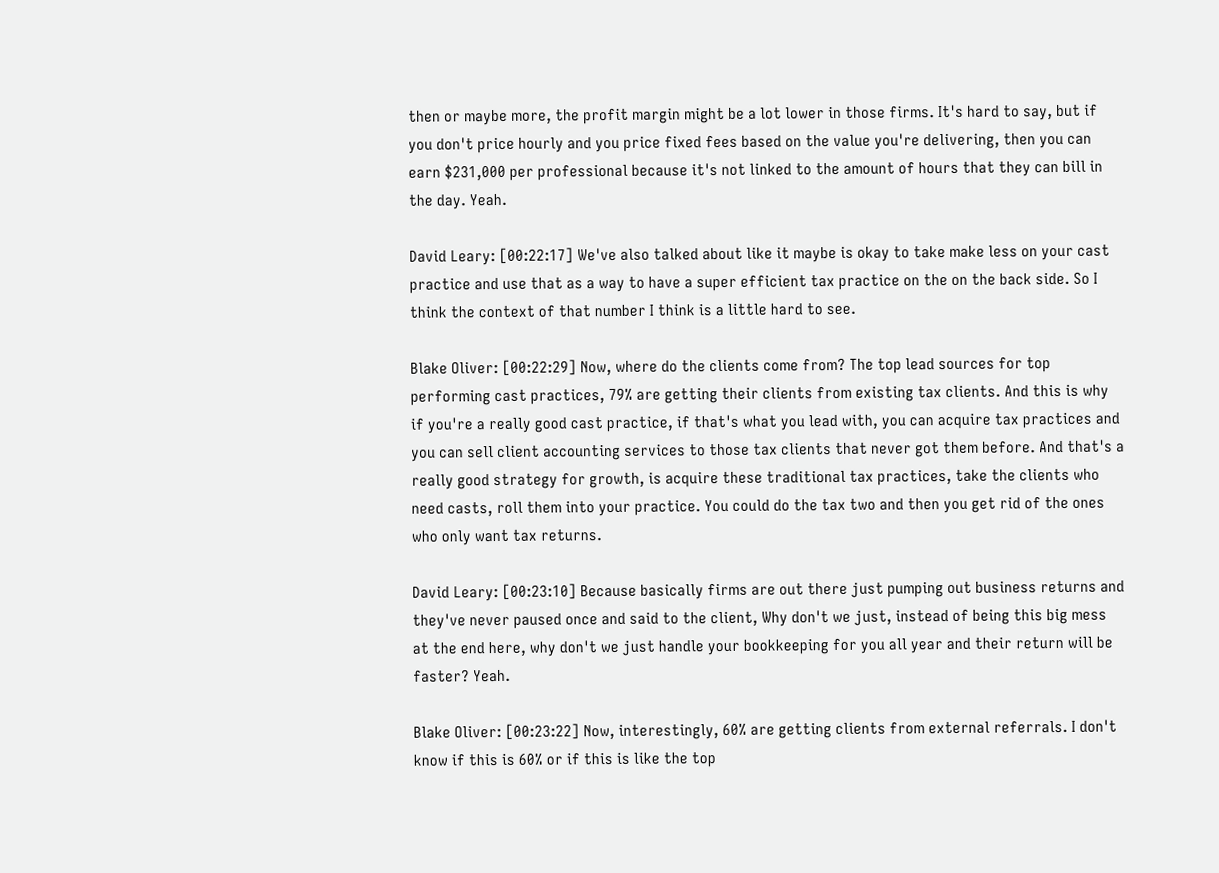then or maybe more, the profit margin might be a lot lower in those firms. It's hard to say, but if you don't price hourly and you price fixed fees based on the value you're delivering, then you can earn $231,000 per professional because it's not linked to the amount of hours that they can bill in the day. Yeah.

David Leary: [00:22:17] We've also talked about like it maybe is okay to take make less on your cast practice and use that as a way to have a super efficient tax practice on the on the back side. So I think the context of that number I think is a little hard to see.

Blake Oliver: [00:22:29] Now, where do the clients come from? The top lead sources for top performing cast practices, 79% are getting their clients from existing tax clients. And this is why if you're a really good cast practice, if that's what you lead with, you can acquire tax practices and you can sell client accounting services to those tax clients that never got them before. And that's a really good strategy for growth, is acquire these traditional tax practices, take the clients who need casts, roll them into your practice. You could do the tax two and then you get rid of the ones who only want tax returns.

David Leary: [00:23:10] Because basically firms are out there just pumping out business returns and they've never paused once and said to the client, Why don't we just, instead of being this big mess at the end here, why don't we just handle your bookkeeping for you all year and their return will be faster? Yeah.

Blake Oliver: [00:23:22] Now, interestingly, 60% are getting clients from external referrals. I don't know if this is 60% or if this is like the top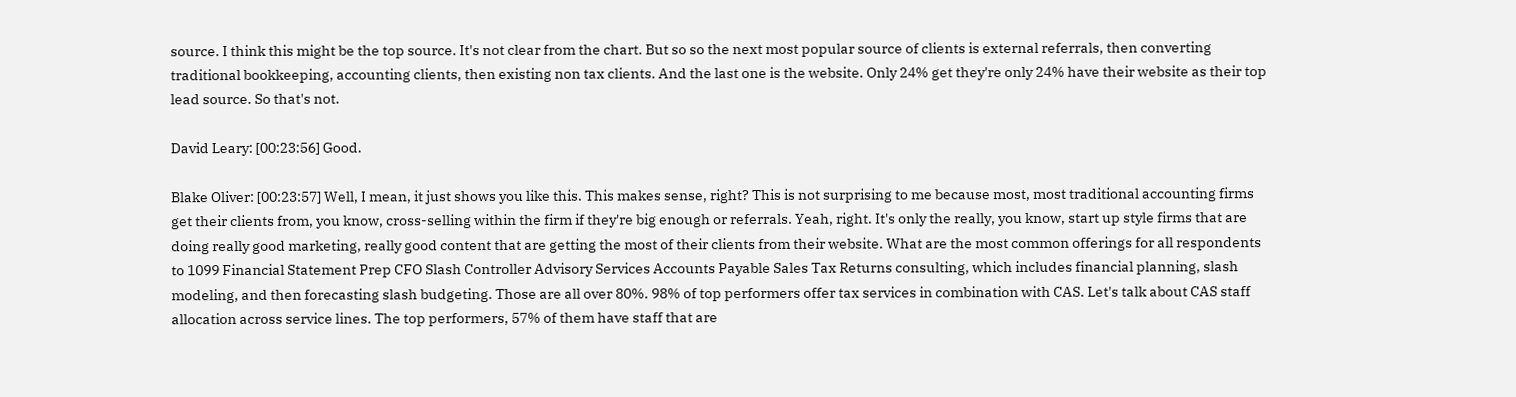source. I think this might be the top source. It's not clear from the chart. But so so the next most popular source of clients is external referrals, then converting traditional bookkeeping, accounting clients, then existing non tax clients. And the last one is the website. Only 24% get they're only 24% have their website as their top lead source. So that's not.

David Leary: [00:23:56] Good.

Blake Oliver: [00:23:57] Well, I mean, it just shows you like this. This makes sense, right? This is not surprising to me because most, most traditional accounting firms get their clients from, you know, cross-selling within the firm if they're big enough or referrals. Yeah, right. It's only the really, you know, start up style firms that are doing really good marketing, really good content that are getting the most of their clients from their website. What are the most common offerings for all respondents to 1099 Financial Statement Prep CFO Slash Controller Advisory Services Accounts Payable Sales Tax Returns consulting, which includes financial planning, slash modeling, and then forecasting slash budgeting. Those are all over 80%. 98% of top performers offer tax services in combination with CAS. Let's talk about CAS staff allocation across service lines. The top performers, 57% of them have staff that are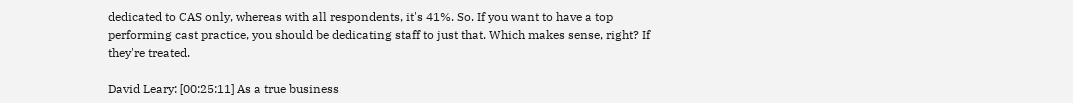dedicated to CAS only, whereas with all respondents, it's 41%. So. If you want to have a top performing cast practice, you should be dedicating staff to just that. Which makes sense, right? If they're treated.

David Leary: [00:25:11] As a true business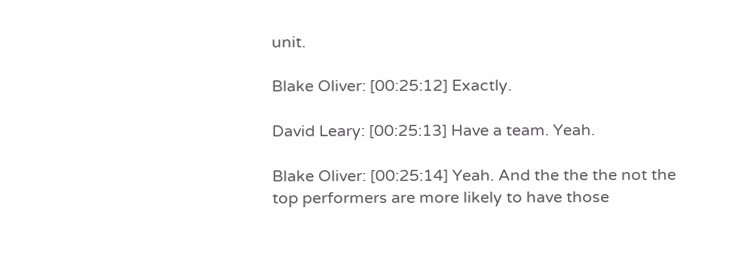unit.

Blake Oliver: [00:25:12] Exactly.

David Leary: [00:25:13] Have a team. Yeah.

Blake Oliver: [00:25:14] Yeah. And the the the not the top performers are more likely to have those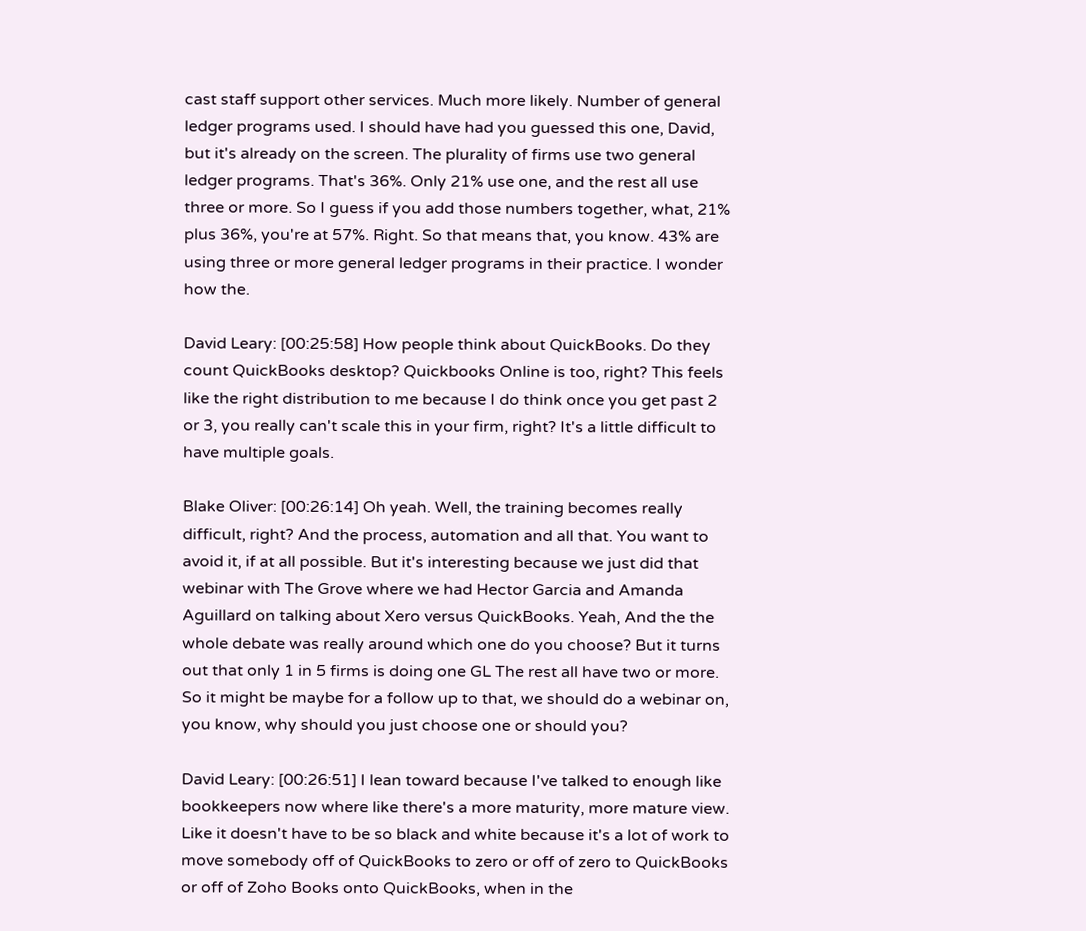cast staff support other services. Much more likely. Number of general ledger programs used. I should have had you guessed this one, David, but it's already on the screen. The plurality of firms use two general ledger programs. That's 36%. Only 21% use one, and the rest all use three or more. So I guess if you add those numbers together, what, 21% plus 36%, you're at 57%. Right. So that means that, you know. 43% are using three or more general ledger programs in their practice. I wonder how the.

David Leary: [00:25:58] How people think about QuickBooks. Do they count QuickBooks desktop? Quickbooks Online is too, right? This feels like the right distribution to me because I do think once you get past 2 or 3, you really can't scale this in your firm, right? It's a little difficult to have multiple goals.

Blake Oliver: [00:26:14] Oh yeah. Well, the training becomes really difficult, right? And the process, automation and all that. You want to avoid it, if at all possible. But it's interesting because we just did that webinar with The Grove where we had Hector Garcia and Amanda Aguillard on talking about Xero versus QuickBooks. Yeah, And the the whole debate was really around which one do you choose? But it turns out that only 1 in 5 firms is doing one GL The rest all have two or more. So it might be maybe for a follow up to that, we should do a webinar on, you know, why should you just choose one or should you?

David Leary: [00:26:51] I lean toward because I've talked to enough like bookkeepers now where like there's a more maturity, more mature view. Like it doesn't have to be so black and white because it's a lot of work to move somebody off of QuickBooks to zero or off of zero to QuickBooks or off of Zoho Books onto QuickBooks, when in the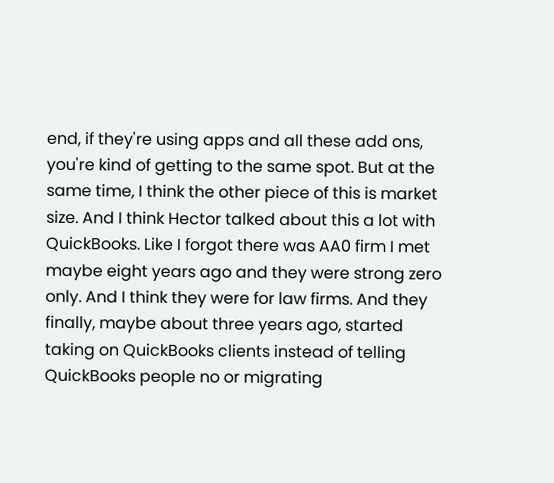end, if they're using apps and all these add ons, you're kind of getting to the same spot. But at the same time, I think the other piece of this is market size. And I think Hector talked about this a lot with QuickBooks. Like I forgot there was AA0 firm I met maybe eight years ago and they were strong zero only. And I think they were for law firms. And they finally, maybe about three years ago, started taking on QuickBooks clients instead of telling QuickBooks people no or migrating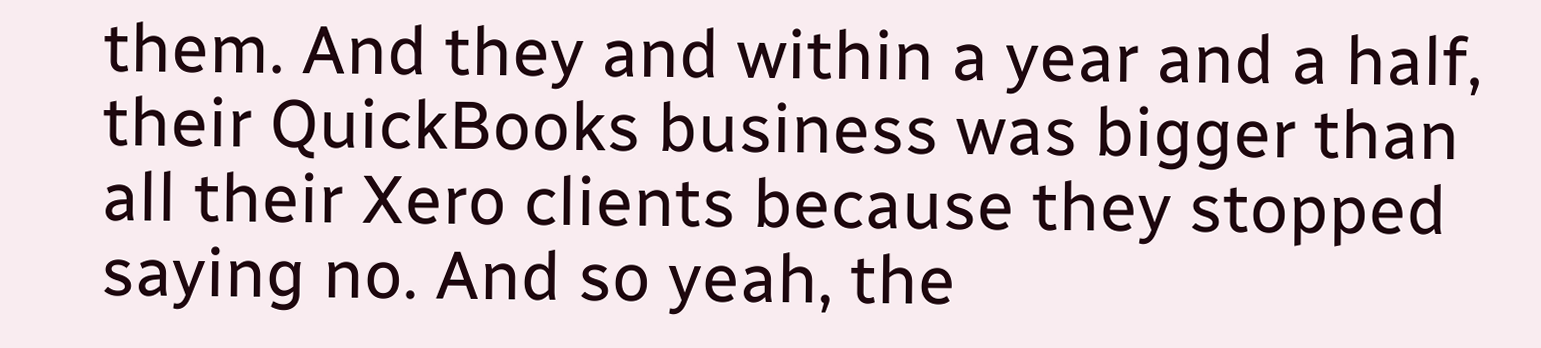them. And they and within a year and a half, their QuickBooks business was bigger than all their Xero clients because they stopped saying no. And so yeah, the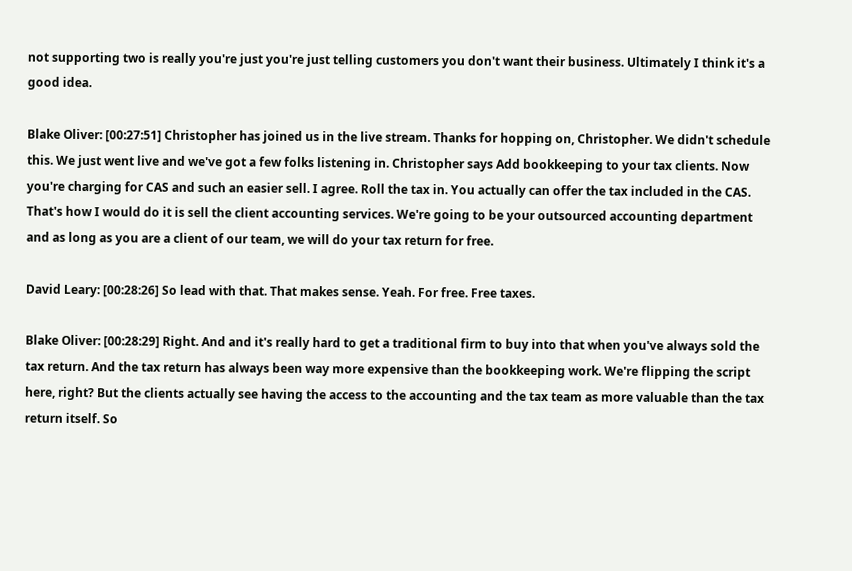not supporting two is really you're just you're just telling customers you don't want their business. Ultimately I think it's a good idea.

Blake Oliver: [00:27:51] Christopher has joined us in the live stream. Thanks for hopping on, Christopher. We didn't schedule this. We just went live and we've got a few folks listening in. Christopher says Add bookkeeping to your tax clients. Now you're charging for CAS and such an easier sell. I agree. Roll the tax in. You actually can offer the tax included in the CAS. That's how I would do it is sell the client accounting services. We're going to be your outsourced accounting department and as long as you are a client of our team, we will do your tax return for free.

David Leary: [00:28:26] So lead with that. That makes sense. Yeah. For free. Free taxes.

Blake Oliver: [00:28:29] Right. And and it's really hard to get a traditional firm to buy into that when you've always sold the tax return. And the tax return has always been way more expensive than the bookkeeping work. We're flipping the script here, right? But the clients actually see having the access to the accounting and the tax team as more valuable than the tax return itself. So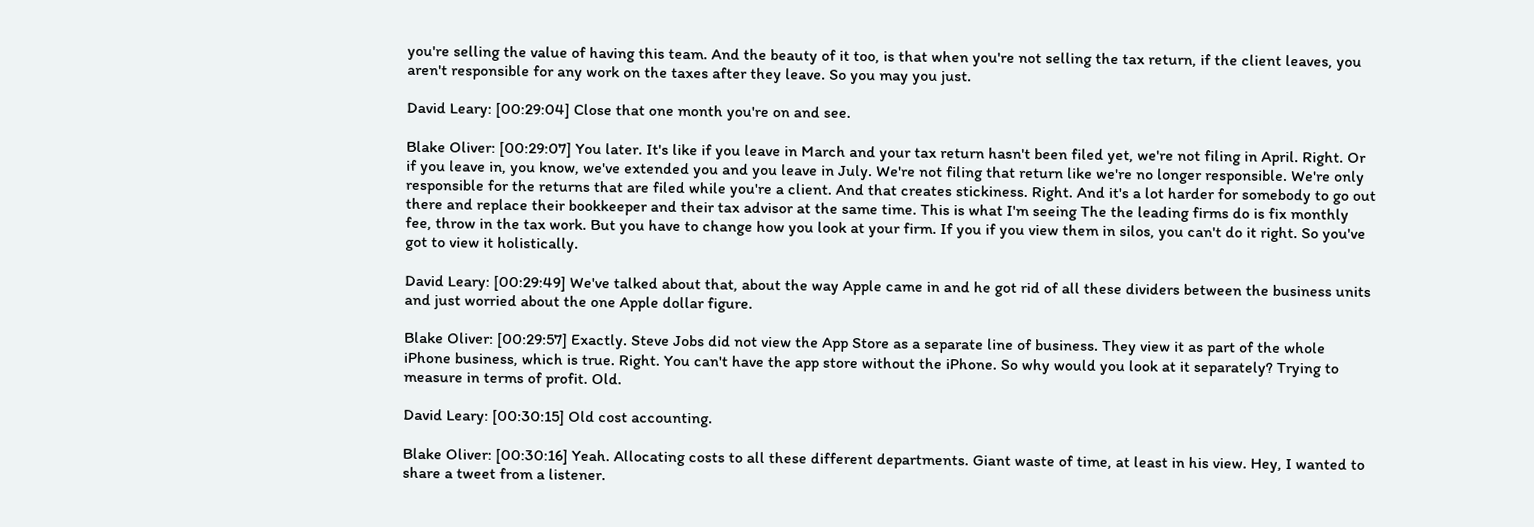you're selling the value of having this team. And the beauty of it too, is that when you're not selling the tax return, if the client leaves, you aren't responsible for any work on the taxes after they leave. So you may you just.

David Leary: [00:29:04] Close that one month you're on and see.

Blake Oliver: [00:29:07] You later. It's like if you leave in March and your tax return hasn't been filed yet, we're not filing in April. Right. Or if you leave in, you know, we've extended you and you leave in July. We're not filing that return like we're no longer responsible. We're only responsible for the returns that are filed while you're a client. And that creates stickiness. Right. And it's a lot harder for somebody to go out there and replace their bookkeeper and their tax advisor at the same time. This is what I'm seeing The the leading firms do is fix monthly fee, throw in the tax work. But you have to change how you look at your firm. If you if you view them in silos, you can't do it right. So you've got to view it holistically.

David Leary: [00:29:49] We've talked about that, about the way Apple came in and he got rid of all these dividers between the business units and just worried about the one Apple dollar figure.

Blake Oliver: [00:29:57] Exactly. Steve Jobs did not view the App Store as a separate line of business. They view it as part of the whole iPhone business, which is true. Right. You can't have the app store without the iPhone. So why would you look at it separately? Trying to measure in terms of profit. Old.

David Leary: [00:30:15] Old cost accounting.

Blake Oliver: [00:30:16] Yeah. Allocating costs to all these different departments. Giant waste of time, at least in his view. Hey, I wanted to share a tweet from a listener.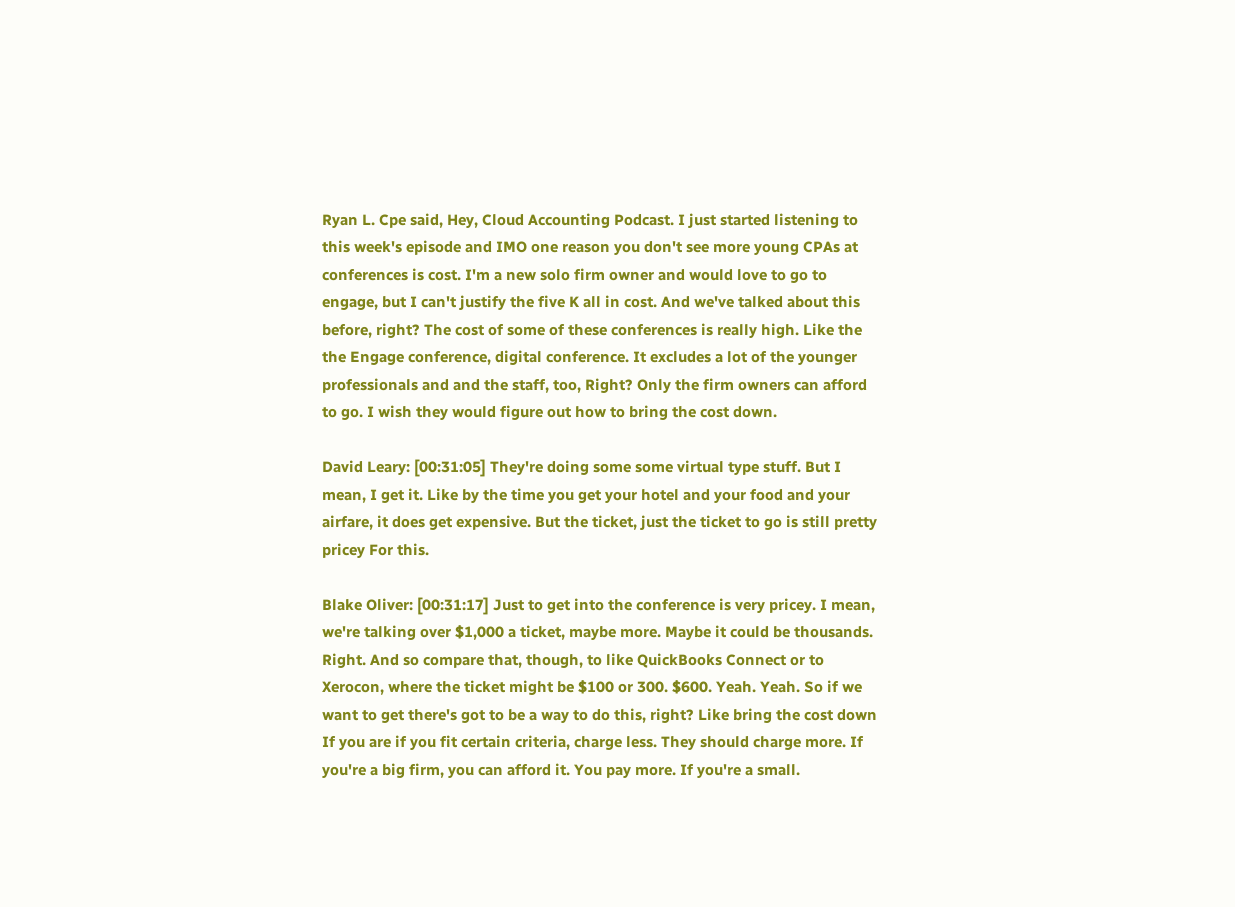Ryan L. Cpe said, Hey, Cloud Accounting Podcast. I just started listening to this week's episode and IMO one reason you don't see more young CPAs at conferences is cost. I'm a new solo firm owner and would love to go to engage, but I can't justify the five K all in cost. And we've talked about this before, right? The cost of some of these conferences is really high. Like the the Engage conference, digital conference. It excludes a lot of the younger professionals and and the staff, too, Right? Only the firm owners can afford to go. I wish they would figure out how to bring the cost down.

David Leary: [00:31:05] They're doing some some virtual type stuff. But I mean, I get it. Like by the time you get your hotel and your food and your airfare, it does get expensive. But the ticket, just the ticket to go is still pretty pricey For this.

Blake Oliver: [00:31:17] Just to get into the conference is very pricey. I mean, we're talking over $1,000 a ticket, maybe more. Maybe it could be thousands. Right. And so compare that, though, to like QuickBooks Connect or to Xerocon, where the ticket might be $100 or 300. $600. Yeah. Yeah. So if we want to get there's got to be a way to do this, right? Like bring the cost down If you are if you fit certain criteria, charge less. They should charge more. If you're a big firm, you can afford it. You pay more. If you're a small.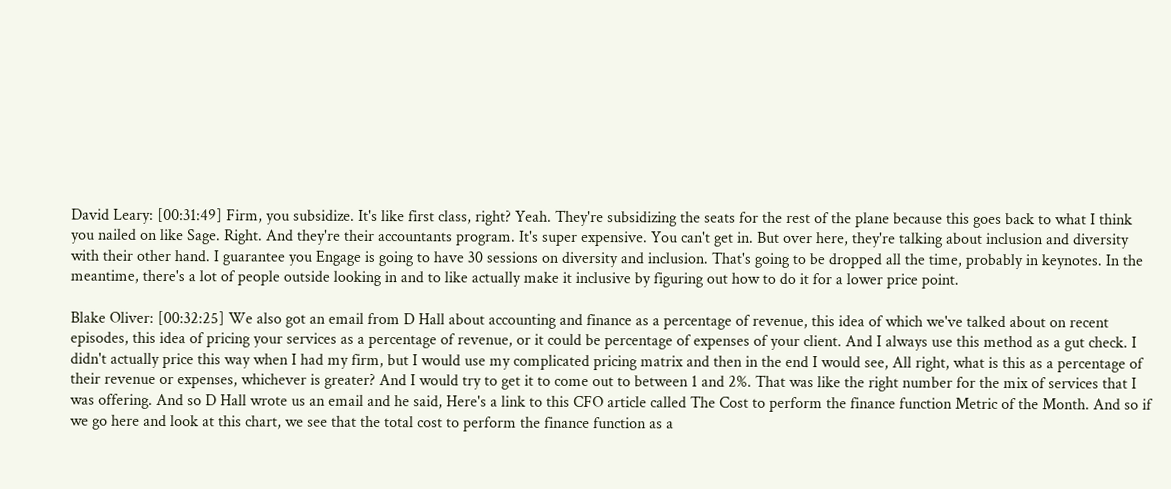David Leary: [00:31:49] Firm, you subsidize. It's like first class, right? Yeah. They're subsidizing the seats for the rest of the plane because this goes back to what I think you nailed on like Sage. Right. And they're their accountants program. It's super expensive. You can't get in. But over here, they're talking about inclusion and diversity with their other hand. I guarantee you Engage is going to have 30 sessions on diversity and inclusion. That's going to be dropped all the time, probably in keynotes. In the meantime, there's a lot of people outside looking in and to like actually make it inclusive by figuring out how to do it for a lower price point.

Blake Oliver: [00:32:25] We also got an email from D Hall about accounting and finance as a percentage of revenue, this idea of which we've talked about on recent episodes, this idea of pricing your services as a percentage of revenue, or it could be percentage of expenses of your client. And I always use this method as a gut check. I didn't actually price this way when I had my firm, but I would use my complicated pricing matrix and then in the end I would see, All right, what is this as a percentage of their revenue or expenses, whichever is greater? And I would try to get it to come out to between 1 and 2%. That was like the right number for the mix of services that I was offering. And so D Hall wrote us an email and he said, Here's a link to this CFO article called The Cost to perform the finance function Metric of the Month. And so if we go here and look at this chart, we see that the total cost to perform the finance function as a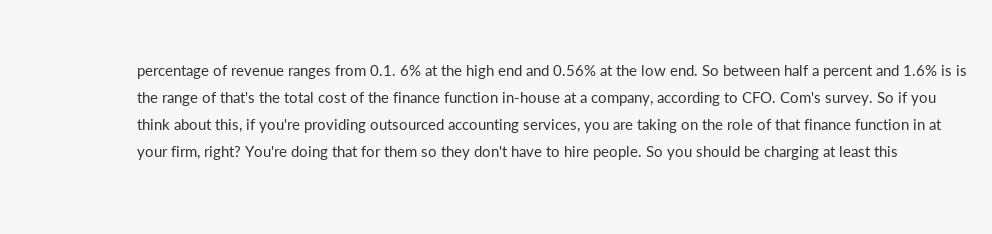percentage of revenue ranges from 0.1. 6% at the high end and 0.56% at the low end. So between half a percent and 1.6% is is the range of that's the total cost of the finance function in-house at a company, according to CFO. Com's survey. So if you think about this, if you're providing outsourced accounting services, you are taking on the role of that finance function in at your firm, right? You're doing that for them so they don't have to hire people. So you should be charging at least this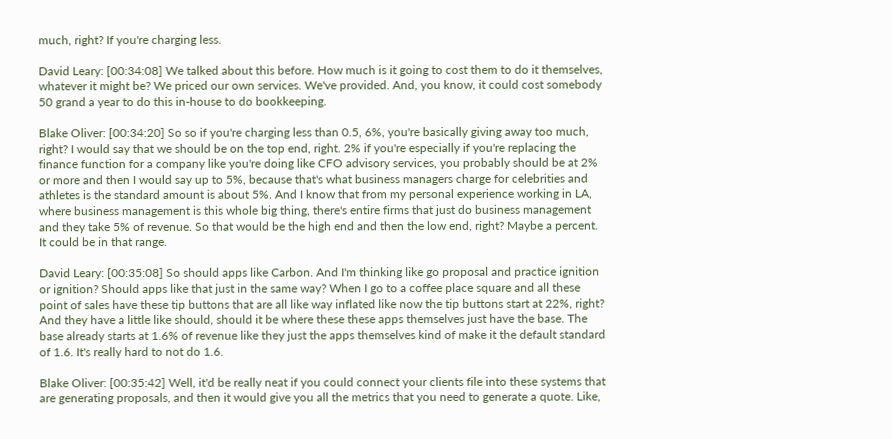much, right? If you're charging less.

David Leary: [00:34:08] We talked about this before. How much is it going to cost them to do it themselves, whatever it might be? We priced our own services. We've provided. And, you know, it could cost somebody 50 grand a year to do this in-house to do bookkeeping.

Blake Oliver: [00:34:20] So so if you're charging less than 0.5, 6%, you're basically giving away too much, right? I would say that we should be on the top end, right. 2% if you're especially if you're replacing the finance function for a company like you're doing like CFO advisory services, you probably should be at 2% or more and then I would say up to 5%, because that's what business managers charge for celebrities and athletes is the standard amount is about 5%. And I know that from my personal experience working in LA, where business management is this whole big thing, there's entire firms that just do business management and they take 5% of revenue. So that would be the high end and then the low end, right? Maybe a percent. It could be in that range.

David Leary: [00:35:08] So should apps like Carbon. And I'm thinking like go proposal and practice ignition or ignition? Should apps like that just in the same way? When I go to a coffee place square and all these point of sales have these tip buttons that are all like way inflated like now the tip buttons start at 22%, right? And they have a little like should, should it be where these these apps themselves just have the base. The base already starts at 1.6% of revenue like they just the apps themselves kind of make it the default standard of 1.6. It's really hard to not do 1.6.

Blake Oliver: [00:35:42] Well, it'd be really neat if you could connect your clients file into these systems that are generating proposals, and then it would give you all the metrics that you need to generate a quote. Like,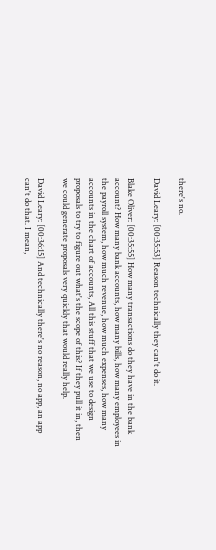there's no.

David Leary: [00:35:53] Reason technically they can't do it.

Blake Oliver: [00:35:55] How many transactions do they have in the bank account? How many bank accounts, how many bills, how many employees in the payroll system, how much revenue, how much expenses, how many accounts in the chart of accounts, All this stuff that we use to design proposals to try to figure out what's the scope of this? If they pull it in, then we could generate proposals very quickly that would really help.

David Leary: [00:36:15] And technically there's no reason, no app, an app can't do that. I mean,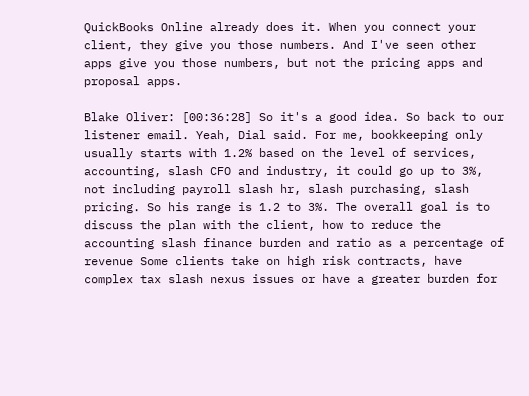QuickBooks Online already does it. When you connect your client, they give you those numbers. And I've seen other apps give you those numbers, but not the pricing apps and proposal apps.

Blake Oliver: [00:36:28] So it's a good idea. So back to our listener email. Yeah, Dial said. For me, bookkeeping only usually starts with 1.2% based on the level of services, accounting, slash CFO and industry, it could go up to 3%, not including payroll slash hr, slash purchasing, slash pricing. So his range is 1.2 to 3%. The overall goal is to discuss the plan with the client, how to reduce the accounting slash finance burden and ratio as a percentage of revenue Some clients take on high risk contracts, have complex tax slash nexus issues or have a greater burden for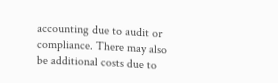accounting due to audit or compliance. There may also be additional costs due to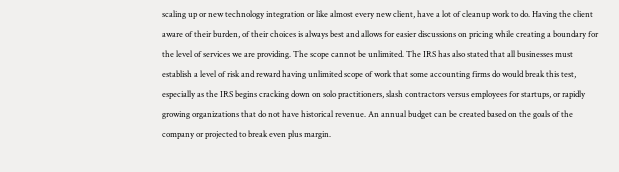scaling up or new technology integration or like almost every new client, have a lot of cleanup work to do. Having the client aware of their burden, of their choices is always best and allows for easier discussions on pricing while creating a boundary for the level of services we are providing. The scope cannot be unlimited. The IRS has also stated that all businesses must establish a level of risk and reward having unlimited scope of work that some accounting firms do would break this test, especially as the IRS begins cracking down on solo practitioners, slash contractors versus employees for startups, or rapidly growing organizations that do not have historical revenue. An annual budget can be created based on the goals of the company or projected to break even plus margin.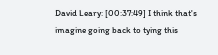David Leary: [00:37:49] I think that's imagine going back to tying this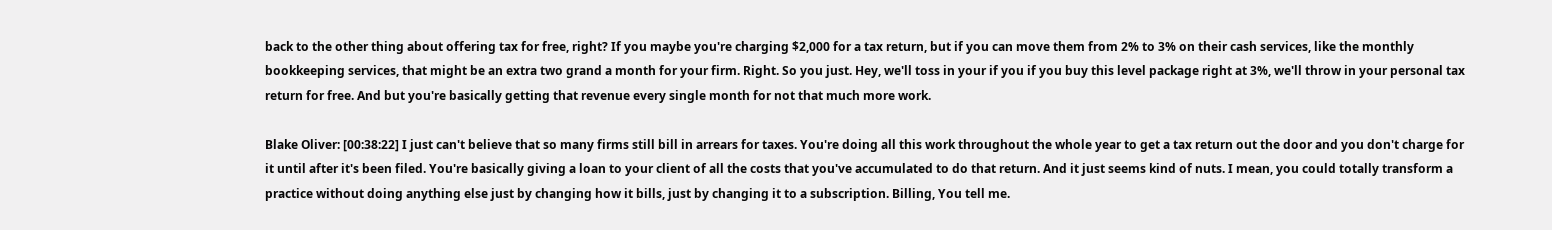back to the other thing about offering tax for free, right? If you maybe you're charging $2,000 for a tax return, but if you can move them from 2% to 3% on their cash services, like the monthly bookkeeping services, that might be an extra two grand a month for your firm. Right. So you just. Hey, we'll toss in your if you if you buy this level package right at 3%, we'll throw in your personal tax return for free. And but you're basically getting that revenue every single month for not that much more work.

Blake Oliver: [00:38:22] I just can't believe that so many firms still bill in arrears for taxes. You're doing all this work throughout the whole year to get a tax return out the door and you don't charge for it until after it's been filed. You're basically giving a loan to your client of all the costs that you've accumulated to do that return. And it just seems kind of nuts. I mean, you could totally transform a practice without doing anything else just by changing how it bills, just by changing it to a subscription. Billing, You tell me.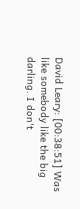David Leary: [00:38:51] Was like somebody like the big darling. I don't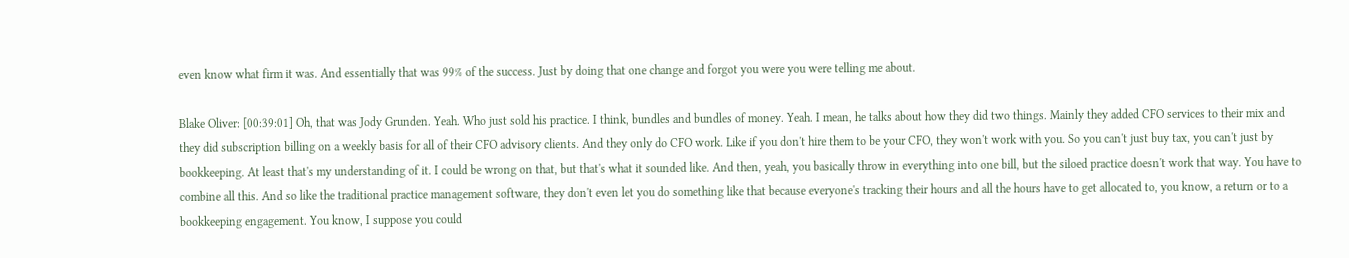even know what firm it was. And essentially that was 99% of the success. Just by doing that one change and forgot you were you were telling me about.

Blake Oliver: [00:39:01] Oh, that was Jody Grunden. Yeah. Who just sold his practice. I think, bundles and bundles of money. Yeah. I mean, he talks about how they did two things. Mainly they added CFO services to their mix and they did subscription billing on a weekly basis for all of their CFO advisory clients. And they only do CFO work. Like if you don't hire them to be your CFO, they won't work with you. So you can't just buy tax, you can't just by bookkeeping. At least that's my understanding of it. I could be wrong on that, but that's what it sounded like. And then, yeah, you basically throw in everything into one bill, but the siloed practice doesn't work that way. You have to combine all this. And so like the traditional practice management software, they don't even let you do something like that because everyone's tracking their hours and all the hours have to get allocated to, you know, a return or to a bookkeeping engagement. You know, I suppose you could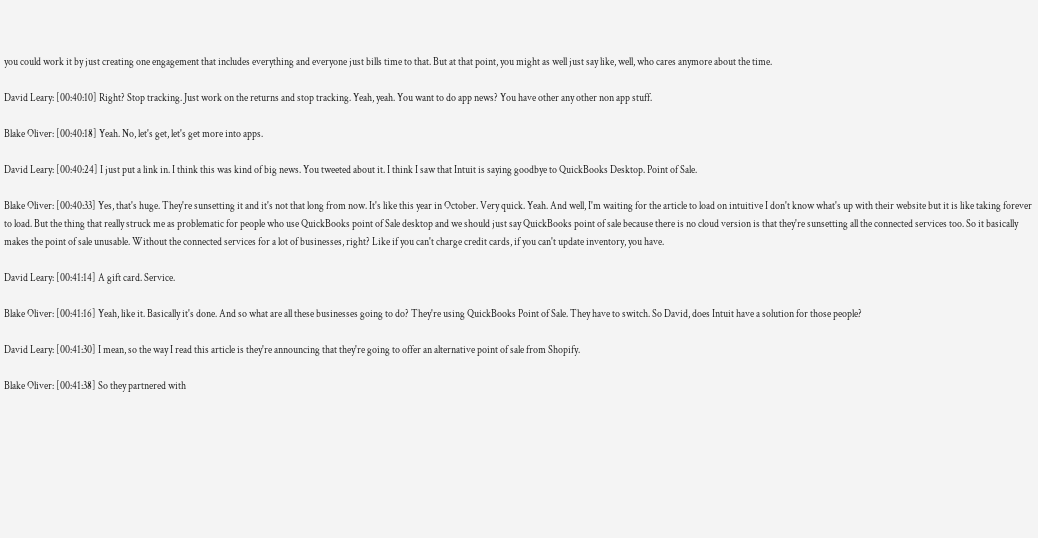you could work it by just creating one engagement that includes everything and everyone just bills time to that. But at that point, you might as well just say like, well, who cares anymore about the time.

David Leary: [00:40:10] Right? Stop tracking. Just work on the returns and stop tracking. Yeah, yeah. You want to do app news? You have other any other non app stuff.

Blake Oliver: [00:40:18] Yeah. No, let's get, let's get more into apps.

David Leary: [00:40:24] I just put a link in. I think this was kind of big news. You tweeted about it. I think I saw that Intuit is saying goodbye to QuickBooks Desktop. Point of Sale.

Blake Oliver: [00:40:33] Yes, that's huge. They're sunsetting it and it's not that long from now. It's like this year in October. Very quick. Yeah. And well, I'm waiting for the article to load on intuitive I don't know what's up with their website but it is like taking forever to load. But the thing that really struck me as problematic for people who use QuickBooks point of Sale desktop and we should just say QuickBooks point of sale because there is no cloud version is that they're sunsetting all the connected services too. So it basically makes the point of sale unusable. Without the connected services for a lot of businesses, right? Like if you can't charge credit cards, if you can't update inventory, you have.

David Leary: [00:41:14] A gift card. Service.

Blake Oliver: [00:41:16] Yeah, like it. Basically it's done. And so what are all these businesses going to do? They're using QuickBooks Point of Sale. They have to switch. So David, does Intuit have a solution for those people?

David Leary: [00:41:30] I mean, so the way I read this article is they're announcing that they're going to offer an alternative point of sale from Shopify.

Blake Oliver: [00:41:38] So they partnered with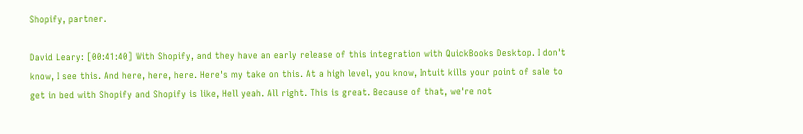Shopify, partner.

David Leary: [00:41:40] With Shopify, and they have an early release of this integration with QuickBooks Desktop. I don't know, I see this. And here, here, here. Here's my take on this. At a high level, you know, Intuit kills your point of sale to get in bed with Shopify and Shopify is like, Hell yeah. All right. This is great. Because of that, we're not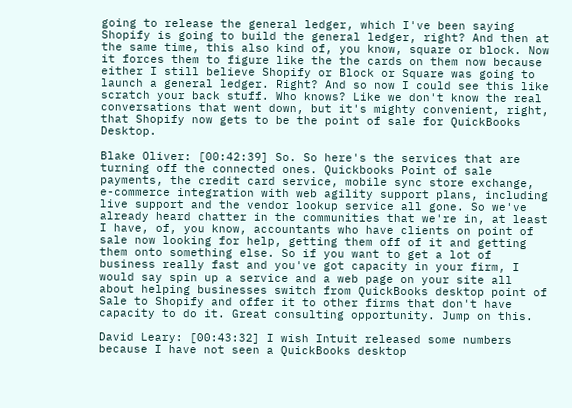going to release the general ledger, which I've been saying Shopify is going to build the general ledger, right? And then at the same time, this also kind of, you know, square or block. Now it forces them to figure like the the cards on them now because either I still believe Shopify or Block or Square was going to launch a general ledger. Right? And so now I could see this like scratch your back stuff. Who knows? Like we don't know the real conversations that went down, but it's mighty convenient, right, that Shopify now gets to be the point of sale for QuickBooks Desktop.

Blake Oliver: [00:42:39] So. So here's the services that are turning off the connected ones. Quickbooks Point of sale payments, the credit card service, mobile sync store exchange, e-commerce integration with web agility support plans, including live support and the vendor lookup service all gone. So we've already heard chatter in the communities that we're in, at least I have, of, you know, accountants who have clients on point of sale now looking for help, getting them off of it and getting them onto something else. So if you want to get a lot of business really fast and you've got capacity in your firm, I would say spin up a service and a web page on your site all about helping businesses switch from QuickBooks desktop point of Sale to Shopify and offer it to other firms that don't have capacity to do it. Great consulting opportunity. Jump on this.

David Leary: [00:43:32] I wish Intuit released some numbers because I have not seen a QuickBooks desktop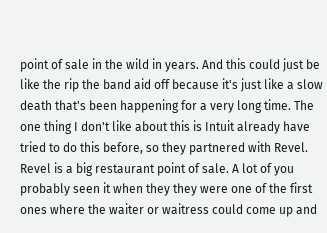point of sale in the wild in years. And this could just be like the rip the band aid off because it's just like a slow death that's been happening for a very long time. The one thing I don't like about this is Intuit already have tried to do this before, so they partnered with Revel. Revel is a big restaurant point of sale. A lot of you probably seen it when they they were one of the first ones where the waiter or waitress could come up and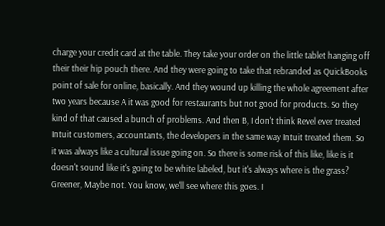charge your credit card at the table. They take your order on the little tablet hanging off their their hip pouch there. And they were going to take that rebranded as QuickBooks point of sale for online, basically. And they wound up killing the whole agreement after two years because A it was good for restaurants but not good for products. So they kind of that caused a bunch of problems. And then B, I don't think Revel ever treated Intuit customers, accountants, the developers in the same way Intuit treated them. So it was always like a cultural issue going on. So there is some risk of this like, like is it doesn't sound like it's going to be white labeled, but it's always where is the grass? Greener, Maybe not. You know, we'll see where this goes. I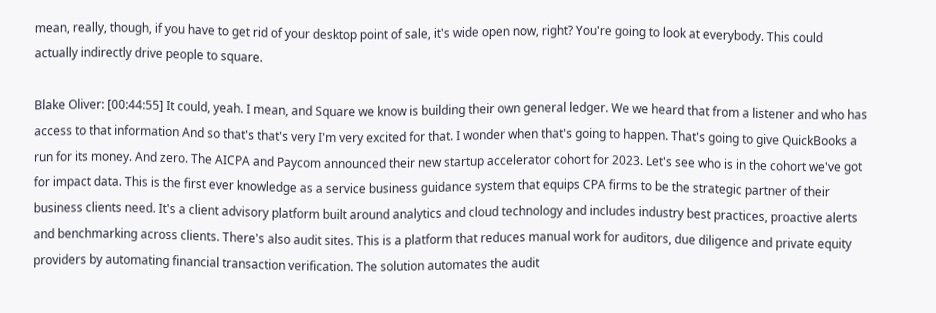mean, really, though, if you have to get rid of your desktop point of sale, it's wide open now, right? You're going to look at everybody. This could actually indirectly drive people to square.

Blake Oliver: [00:44:55] It could, yeah. I mean, and Square we know is building their own general ledger. We we heard that from a listener and who has access to that information And so that's that's very I'm very excited for that. I wonder when that's going to happen. That's going to give QuickBooks a run for its money. And zero. The AICPA and Paycom announced their new startup accelerator cohort for 2023. Let's see who is in the cohort we've got for impact data. This is the first ever knowledge as a service business guidance system that equips CPA firms to be the strategic partner of their business clients need. It's a client advisory platform built around analytics and cloud technology and includes industry best practices, proactive alerts and benchmarking across clients. There's also audit sites. This is a platform that reduces manual work for auditors, due diligence and private equity providers by automating financial transaction verification. The solution automates the audit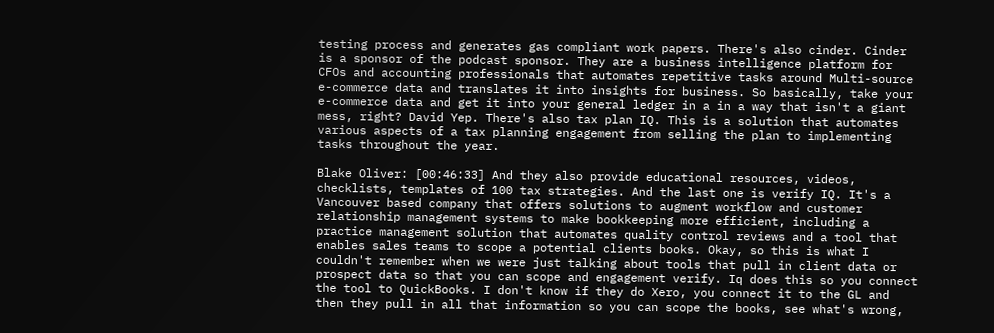testing process and generates gas compliant work papers. There's also cinder. Cinder is a sponsor of the podcast sponsor. They are a business intelligence platform for CFOs and accounting professionals that automates repetitive tasks around Multi-source e-commerce data and translates it into insights for business. So basically, take your e-commerce data and get it into your general ledger in a in a way that isn't a giant mess, right? David Yep. There's also tax plan IQ. This is a solution that automates various aspects of a tax planning engagement from selling the plan to implementing tasks throughout the year.

Blake Oliver: [00:46:33] And they also provide educational resources, videos, checklists, templates of 100 tax strategies. And the last one is verify IQ. It's a Vancouver based company that offers solutions to augment workflow and customer relationship management systems to make bookkeeping more efficient, including a practice management solution that automates quality control reviews and a tool that enables sales teams to scope a potential clients books. Okay, so this is what I couldn't remember when we were just talking about tools that pull in client data or prospect data so that you can scope and engagement verify. Iq does this so you connect the tool to QuickBooks. I don't know if they do Xero, you connect it to the GL and then they pull in all that information so you can scope the books, see what's wrong,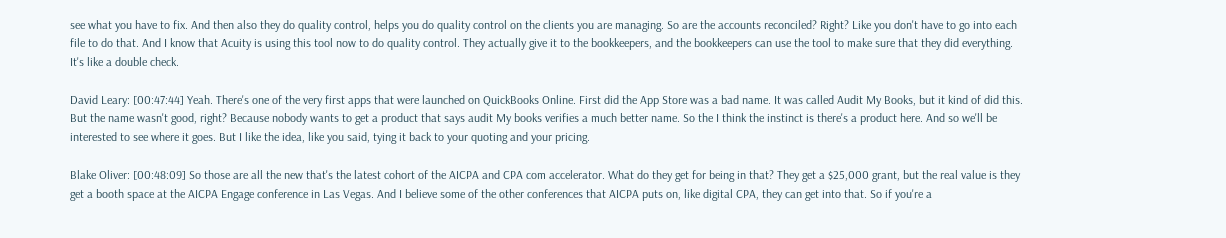see what you have to fix. And then also they do quality control, helps you do quality control on the clients you are managing. So are the accounts reconciled? Right? Like you don't have to go into each file to do that. And I know that Acuity is using this tool now to do quality control. They actually give it to the bookkeepers, and the bookkeepers can use the tool to make sure that they did everything. It's like a double check.

David Leary: [00:47:44] Yeah. There's one of the very first apps that were launched on QuickBooks Online. First did the App Store was a bad name. It was called Audit My Books, but it kind of did this. But the name wasn't good, right? Because nobody wants to get a product that says audit My books verifies a much better name. So the I think the instinct is there's a product here. And so we'll be interested to see where it goes. But I like the idea, like you said, tying it back to your quoting and your pricing.

Blake Oliver: [00:48:09] So those are all the new that's the latest cohort of the AICPA and CPA com accelerator. What do they get for being in that? They get a $25,000 grant, but the real value is they get a booth space at the AICPA Engage conference in Las Vegas. And I believe some of the other conferences that AICPA puts on, like digital CPA, they can get into that. So if you're a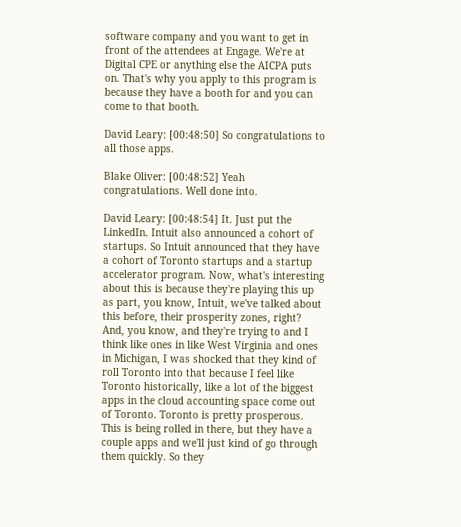software company and you want to get in front of the attendees at Engage. We're at Digital CPE or anything else the AICPA puts on. That's why you apply to this program is because they have a booth for and you can come to that booth.

David Leary: [00:48:50] So congratulations to all those apps.

Blake Oliver: [00:48:52] Yeah congratulations. Well done into.

David Leary: [00:48:54] It. Just put the LinkedIn. Intuit also announced a cohort of startups. So Intuit announced that they have a cohort of Toronto startups and a startup accelerator program. Now, what's interesting about this is because they're playing this up as part, you know, Intuit, we've talked about this before, their prosperity zones, right? And, you know, and they're trying to and I think like ones in like West Virginia and ones in Michigan, I was shocked that they kind of roll Toronto into that because I feel like Toronto historically, like a lot of the biggest apps in the cloud accounting space come out of Toronto. Toronto is pretty prosperous. This is being rolled in there, but they have a couple apps and we'll just kind of go through them quickly. So they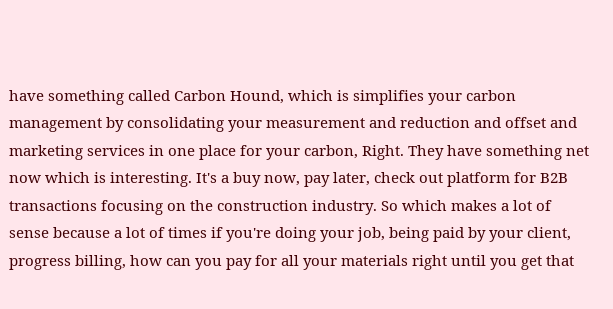have something called Carbon Hound, which is simplifies your carbon management by consolidating your measurement and reduction and offset and marketing services in one place for your carbon, Right. They have something net now which is interesting. It's a buy now, pay later, check out platform for B2B transactions focusing on the construction industry. So which makes a lot of sense because a lot of times if you're doing your job, being paid by your client, progress billing, how can you pay for all your materials right until you get that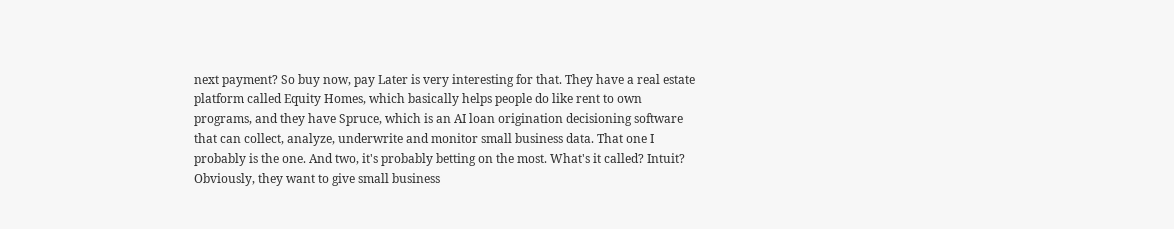next payment? So buy now, pay Later is very interesting for that. They have a real estate platform called Equity Homes, which basically helps people do like rent to own programs, and they have Spruce, which is an AI loan origination decisioning software that can collect, analyze, underwrite and monitor small business data. That one I probably is the one. And two, it's probably betting on the most. What's it called? Intuit? Obviously, they want to give small business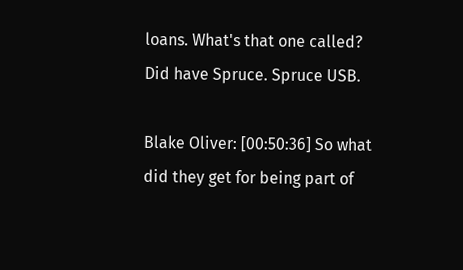loans. What's that one called? Did have Spruce. Spruce USB.

Blake Oliver: [00:50:36] So what did they get for being part of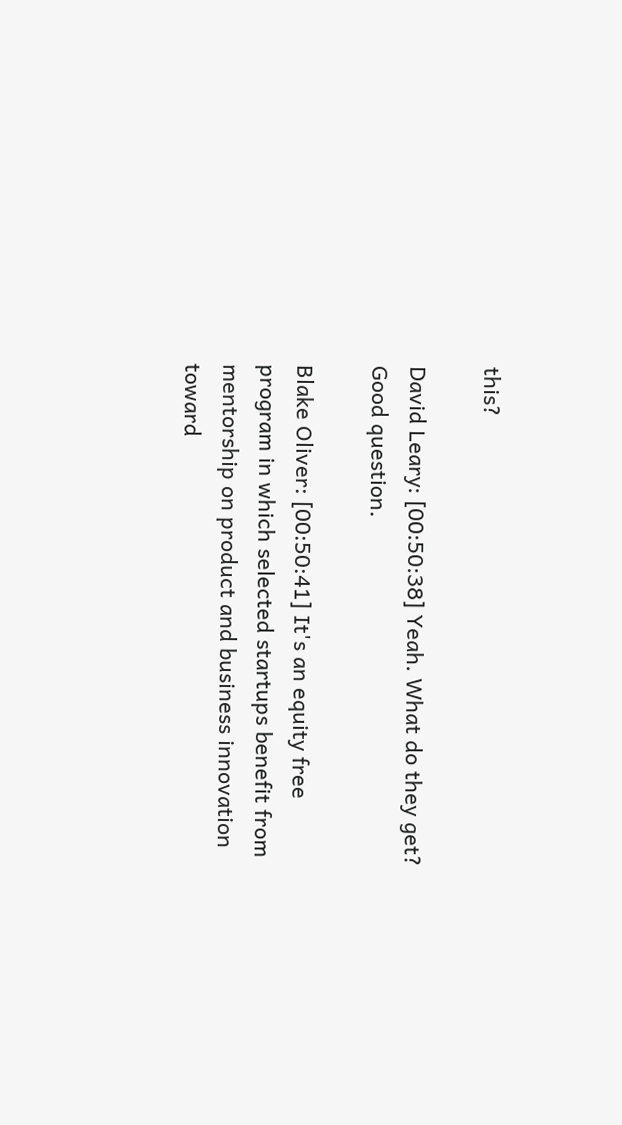this?

David Leary: [00:50:38] Yeah. What do they get? Good question.

Blake Oliver: [00:50:41] It's an equity free program in which selected startups benefit from mentorship on product and business innovation toward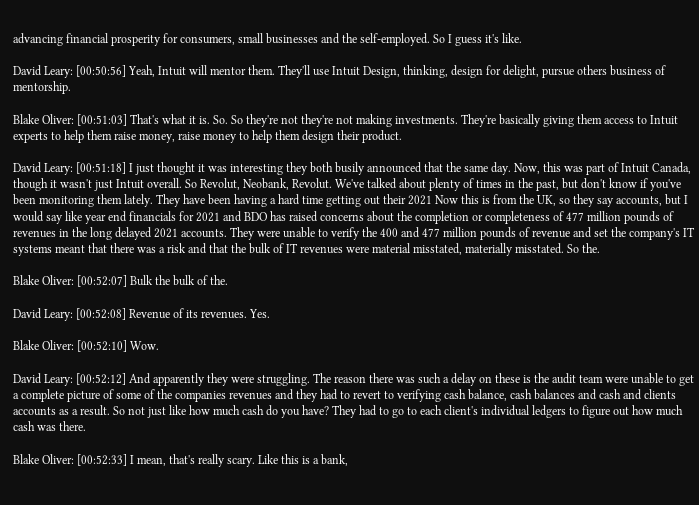advancing financial prosperity for consumers, small businesses and the self-employed. So I guess it's like.

David Leary: [00:50:56] Yeah, Intuit will mentor them. They'll use Intuit Design, thinking, design for delight, pursue others business of mentorship.

Blake Oliver: [00:51:03] That's what it is. So. So they're not they're not making investments. They're basically giving them access to Intuit experts to help them raise money, raise money to help them design their product.

David Leary: [00:51:18] I just thought it was interesting they both busily announced that the same day. Now, this was part of Intuit Canada, though it wasn't just Intuit overall. So Revolut, Neobank, Revolut. We've talked about plenty of times in the past, but don't know if you've been monitoring them lately. They have been having a hard time getting out their 2021 Now this is from the UK, so they say accounts, but I would say like year end financials for 2021 and BDO has raised concerns about the completion or completeness of 477 million pounds of revenues in the long delayed 2021 accounts. They were unable to verify the 400 and 477 million pounds of revenue and set the company's IT systems meant that there was a risk and that the bulk of IT revenues were material misstated, materially misstated. So the.

Blake Oliver: [00:52:07] Bulk the bulk of the.

David Leary: [00:52:08] Revenue of its revenues. Yes.

Blake Oliver: [00:52:10] Wow.

David Leary: [00:52:12] And apparently they were struggling. The reason there was such a delay on these is the audit team were unable to get a complete picture of some of the companies revenues and they had to revert to verifying cash balance, cash balances and cash and clients accounts as a result. So not just like how much cash do you have? They had to go to each client's individual ledgers to figure out how much cash was there.

Blake Oliver: [00:52:33] I mean, that's really scary. Like this is a bank,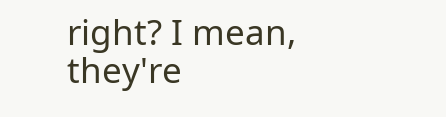right? I mean, they're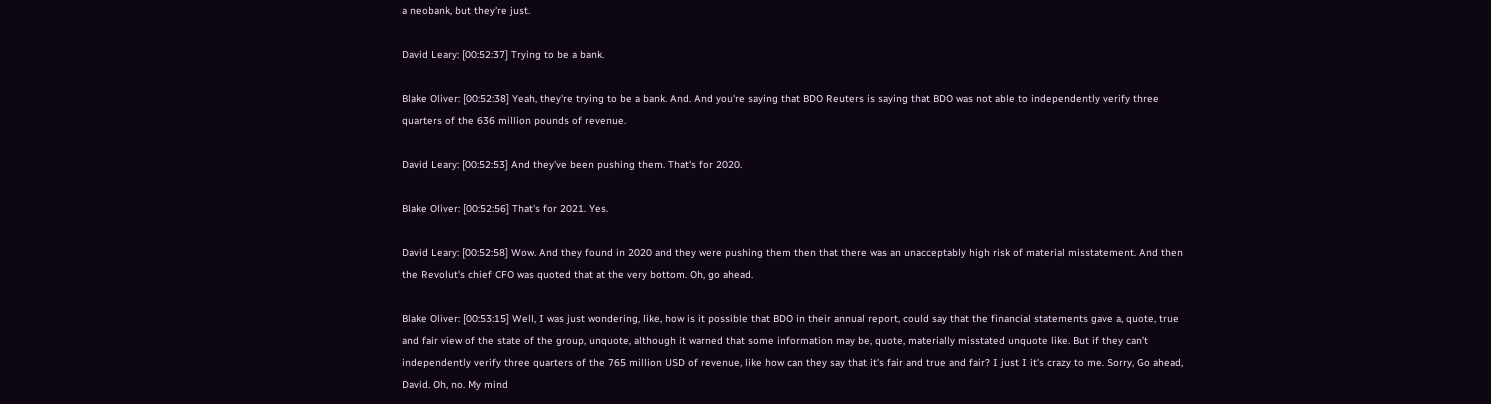a neobank, but they're just.

David Leary: [00:52:37] Trying to be a bank.

Blake Oliver: [00:52:38] Yeah, they're trying to be a bank. And. And you're saying that BDO Reuters is saying that BDO was not able to independently verify three quarters of the 636 million pounds of revenue.

David Leary: [00:52:53] And they've been pushing them. That's for 2020.

Blake Oliver: [00:52:56] That's for 2021. Yes.

David Leary: [00:52:58] Wow. And they found in 2020 and they were pushing them then that there was an unacceptably high risk of material misstatement. And then the Revolut's chief CFO was quoted that at the very bottom. Oh, go ahead.

Blake Oliver: [00:53:15] Well, I was just wondering, like, how is it possible that BDO in their annual report, could say that the financial statements gave a, quote, true and fair view of the state of the group, unquote, although it warned that some information may be, quote, materially misstated unquote like. But if they can't independently verify three quarters of the 765 million USD of revenue, like how can they say that it's fair and true and fair? I just I it's crazy to me. Sorry, Go ahead, David. Oh, no. My mind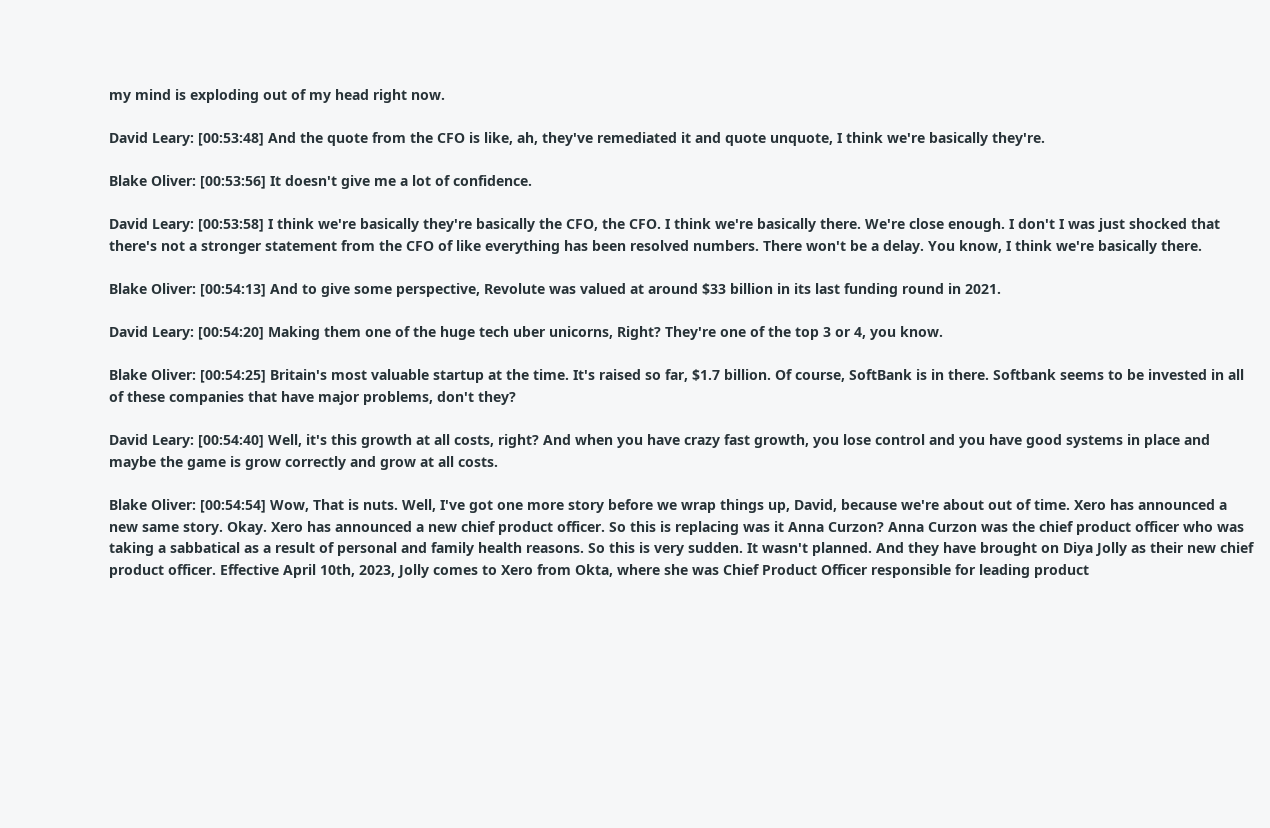my mind is exploding out of my head right now.

David Leary: [00:53:48] And the quote from the CFO is like, ah, they've remediated it and quote unquote, I think we're basically they're.

Blake Oliver: [00:53:56] It doesn't give me a lot of confidence.

David Leary: [00:53:58] I think we're basically they're basically the CFO, the CFO. I think we're basically there. We're close enough. I don't I was just shocked that there's not a stronger statement from the CFO of like everything has been resolved numbers. There won't be a delay. You know, I think we're basically there.

Blake Oliver: [00:54:13] And to give some perspective, Revolute was valued at around $33 billion in its last funding round in 2021.

David Leary: [00:54:20] Making them one of the huge tech uber unicorns, Right? They're one of the top 3 or 4, you know.

Blake Oliver: [00:54:25] Britain's most valuable startup at the time. It's raised so far, $1.7 billion. Of course, SoftBank is in there. Softbank seems to be invested in all of these companies that have major problems, don't they?

David Leary: [00:54:40] Well, it's this growth at all costs, right? And when you have crazy fast growth, you lose control and you have good systems in place and maybe the game is grow correctly and grow at all costs.

Blake Oliver: [00:54:54] Wow, That is nuts. Well, I've got one more story before we wrap things up, David, because we're about out of time. Xero has announced a new same story. Okay. Xero has announced a new chief product officer. So this is replacing was it Anna Curzon? Anna Curzon was the chief product officer who was taking a sabbatical as a result of personal and family health reasons. So this is very sudden. It wasn't planned. And they have brought on Diya Jolly as their new chief product officer. Effective April 10th, 2023, Jolly comes to Xero from Okta, where she was Chief Product Officer responsible for leading product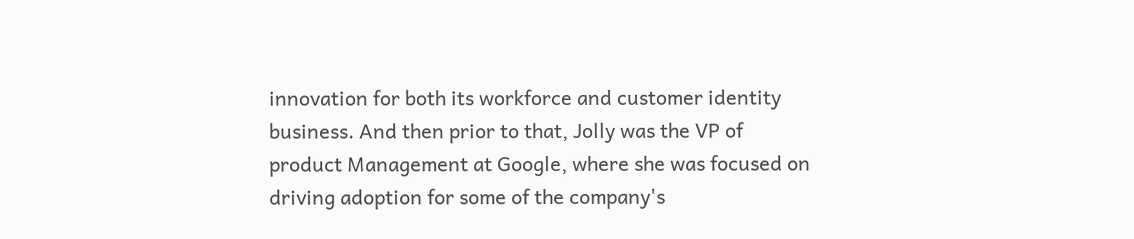innovation for both its workforce and customer identity business. And then prior to that, Jolly was the VP of product Management at Google, where she was focused on driving adoption for some of the company's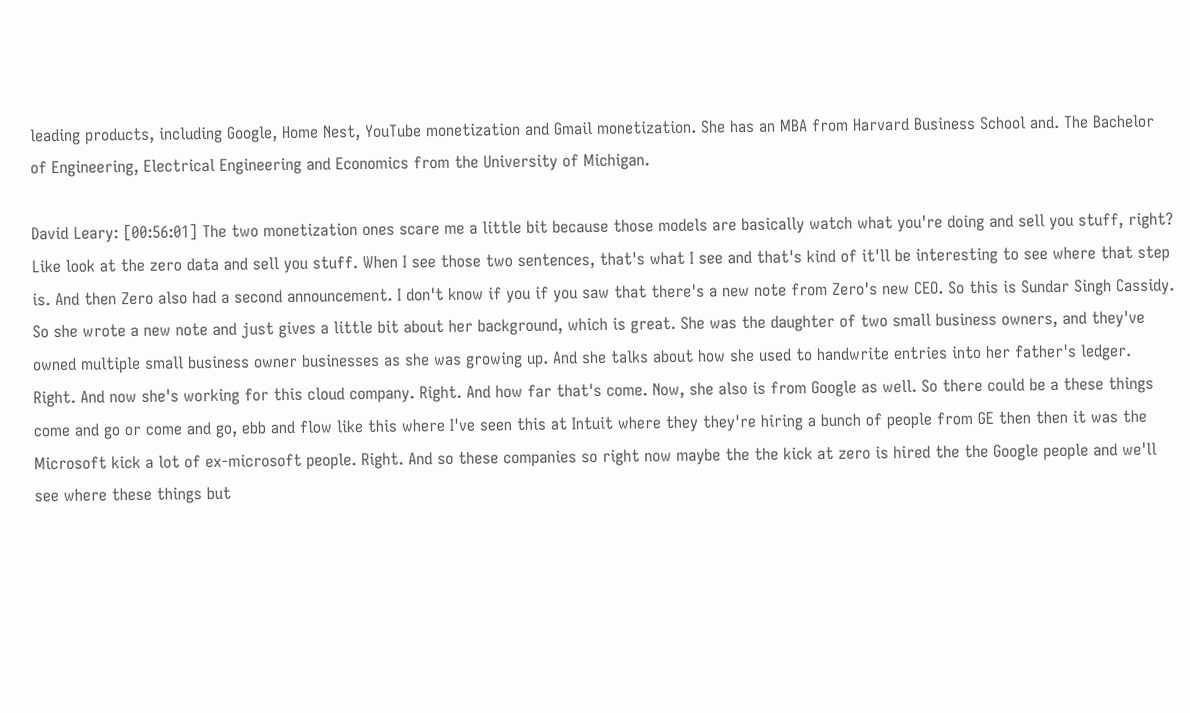leading products, including Google, Home Nest, YouTube monetization and Gmail monetization. She has an MBA from Harvard Business School and. The Bachelor of Engineering, Electrical Engineering and Economics from the University of Michigan.

David Leary: [00:56:01] The two monetization ones scare me a little bit because those models are basically watch what you're doing and sell you stuff, right? Like look at the zero data and sell you stuff. When I see those two sentences, that's what I see and that's kind of it'll be interesting to see where that step is. And then Zero also had a second announcement. I don't know if you if you saw that there's a new note from Zero's new CEO. So this is Sundar Singh Cassidy. So she wrote a new note and just gives a little bit about her background, which is great. She was the daughter of two small business owners, and they've owned multiple small business owner businesses as she was growing up. And she talks about how she used to handwrite entries into her father's ledger. Right. And now she's working for this cloud company. Right. And how far that's come. Now, she also is from Google as well. So there could be a these things come and go or come and go, ebb and flow like this where I've seen this at Intuit where they they're hiring a bunch of people from GE then then it was the Microsoft kick a lot of ex-microsoft people. Right. And so these companies so right now maybe the the kick at zero is hired the the Google people and we'll see where these things but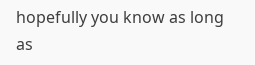hopefully you know as long as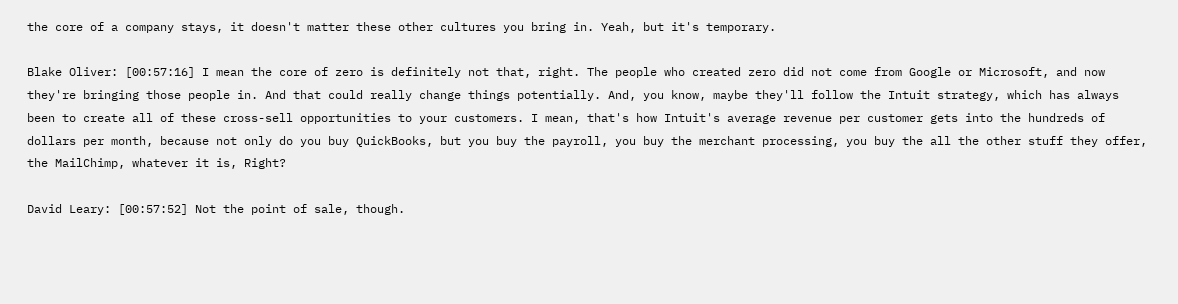the core of a company stays, it doesn't matter these other cultures you bring in. Yeah, but it's temporary.

Blake Oliver: [00:57:16] I mean the core of zero is definitely not that, right. The people who created zero did not come from Google or Microsoft, and now they're bringing those people in. And that could really change things potentially. And, you know, maybe they'll follow the Intuit strategy, which has always been to create all of these cross-sell opportunities to your customers. I mean, that's how Intuit's average revenue per customer gets into the hundreds of dollars per month, because not only do you buy QuickBooks, but you buy the payroll, you buy the merchant processing, you buy the all the other stuff they offer, the MailChimp, whatever it is, Right?

David Leary: [00:57:52] Not the point of sale, though.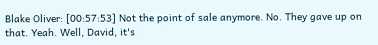Blake Oliver: [00:57:53] Not the point of sale anymore. No. They gave up on that. Yeah. Well, David, it's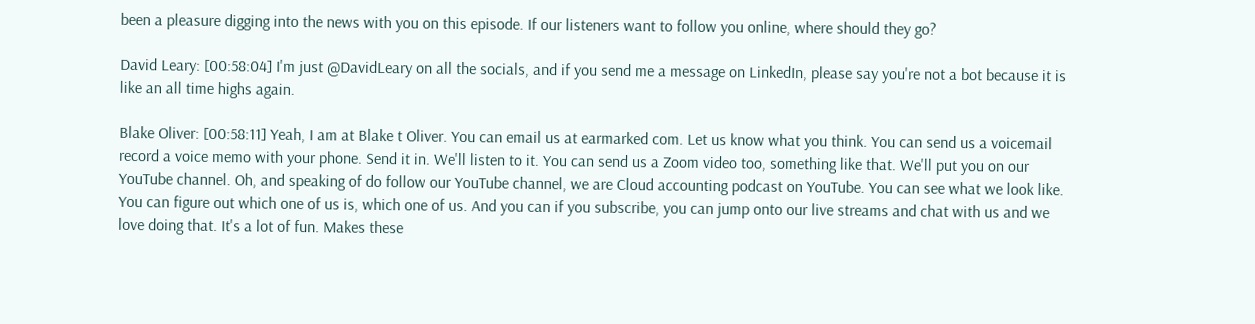been a pleasure digging into the news with you on this episode. If our listeners want to follow you online, where should they go?

David Leary: [00:58:04] I'm just @DavidLeary on all the socials, and if you send me a message on LinkedIn, please say you're not a bot because it is like an all time highs again.

Blake Oliver: [00:58:11] Yeah, I am at Blake t Oliver. You can email us at earmarked com. Let us know what you think. You can send us a voicemail record a voice memo with your phone. Send it in. We'll listen to it. You can send us a Zoom video too, something like that. We'll put you on our YouTube channel. Oh, and speaking of do follow our YouTube channel, we are Cloud accounting podcast on YouTube. You can see what we look like. You can figure out which one of us is, which one of us. And you can if you subscribe, you can jump onto our live streams and chat with us and we love doing that. It's a lot of fun. Makes these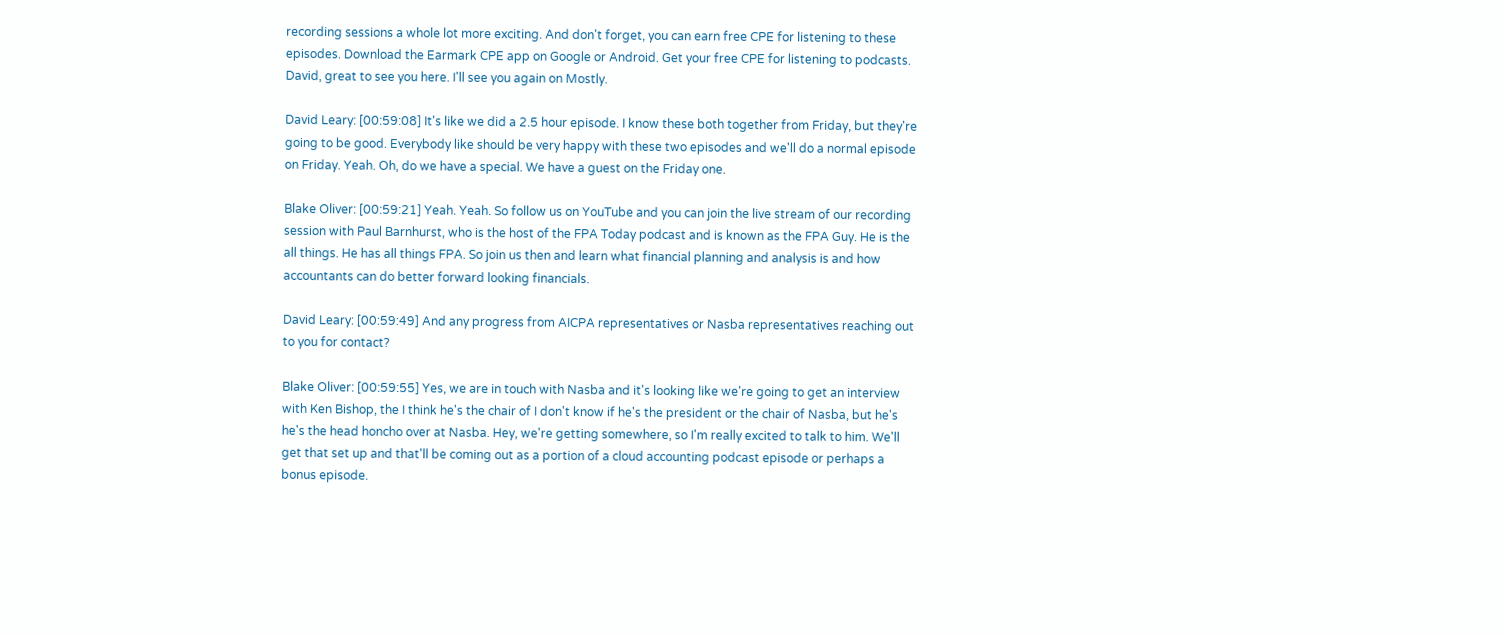recording sessions a whole lot more exciting. And don't forget, you can earn free CPE for listening to these episodes. Download the Earmark CPE app on Google or Android. Get your free CPE for listening to podcasts. David, great to see you here. I'll see you again on Mostly.

David Leary: [00:59:08] It's like we did a 2.5 hour episode. I know these both together from Friday, but they're going to be good. Everybody like should be very happy with these two episodes and we'll do a normal episode on Friday. Yeah. Oh, do we have a special. We have a guest on the Friday one.

Blake Oliver: [00:59:21] Yeah. Yeah. So follow us on YouTube and you can join the live stream of our recording session with Paul Barnhurst, who is the host of the FPA Today podcast and is known as the FPA Guy. He is the all things. He has all things FPA. So join us then and learn what financial planning and analysis is and how accountants can do better forward looking financials.

David Leary: [00:59:49] And any progress from AICPA representatives or Nasba representatives reaching out to you for contact?

Blake Oliver: [00:59:55] Yes, we are in touch with Nasba and it's looking like we're going to get an interview with Ken Bishop, the I think he's the chair of I don't know if he's the president or the chair of Nasba, but he's he's the head honcho over at Nasba. Hey, we're getting somewhere, so I'm really excited to talk to him. We'll get that set up and that'll be coming out as a portion of a cloud accounting podcast episode or perhaps a bonus episode.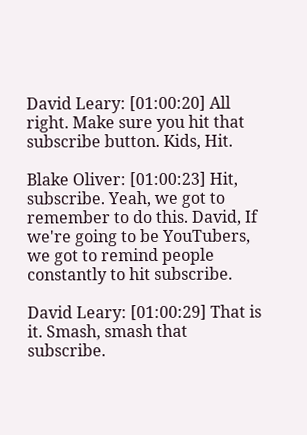David Leary: [01:00:20] All right. Make sure you hit that subscribe button. Kids, Hit.

Blake Oliver: [01:00:23] Hit, subscribe. Yeah, we got to remember to do this. David, If we're going to be YouTubers, we got to remind people constantly to hit subscribe.

David Leary: [01:00:29] That is it. Smash, smash that subscribe.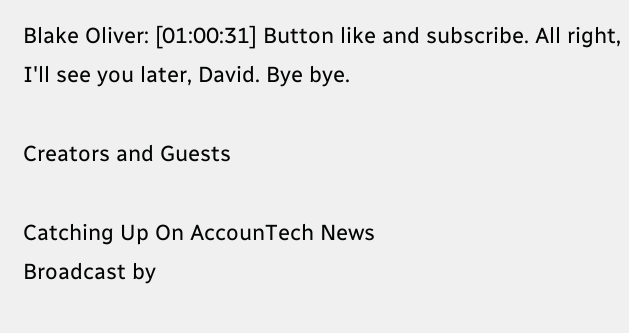Blake Oliver: [01:00:31] Button like and subscribe. All right, I'll see you later, David. Bye bye.

Creators and Guests

Catching Up On AccounTech News
Broadcast by